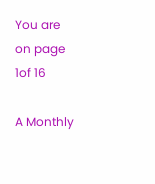You are on page 1of 16

A Monthly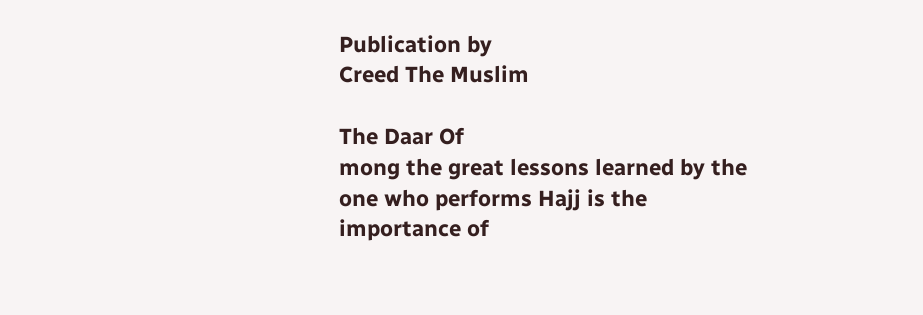Publication by
Creed The Muslim

The Daar Of
mong the great lessons learned by the one who performs Hajj is the
importance of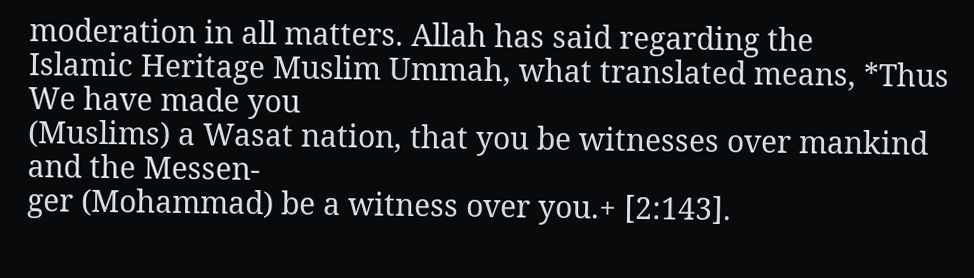moderation in all matters. Allah has said regarding the
Islamic Heritage Muslim Ummah, what translated means, *Thus We have made you
(Muslims) a Wasat nation, that you be witnesses over mankind and the Messen-
ger (Mohammad) be a witness over you.+ [2:143].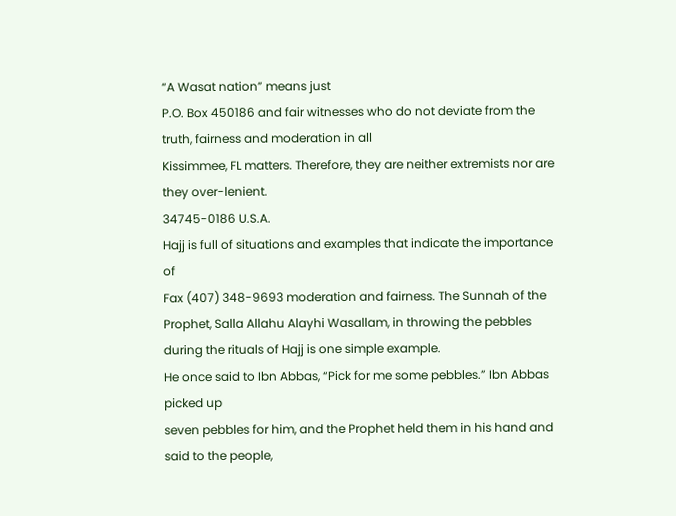“A Wasat nation” means just
P.O. Box 450186 and fair witnesses who do not deviate from the truth, fairness and moderation in all
Kissimmee, FL matters. Therefore, they are neither extremists nor are they over-lenient.
34745-0186 U.S.A.
Hajj is full of situations and examples that indicate the importance of
Fax (407) 348-9693 moderation and fairness. The Sunnah of the Prophet, Salla Allahu Alayhi Wasallam, in throwing the pebbles during the rituals of Hajj is one simple example.
He once said to Ibn Abbas, “Pick for me some pebbles.” Ibn Abbas picked up
seven pebbles for him, and the Prophet held them in his hand and said to the people,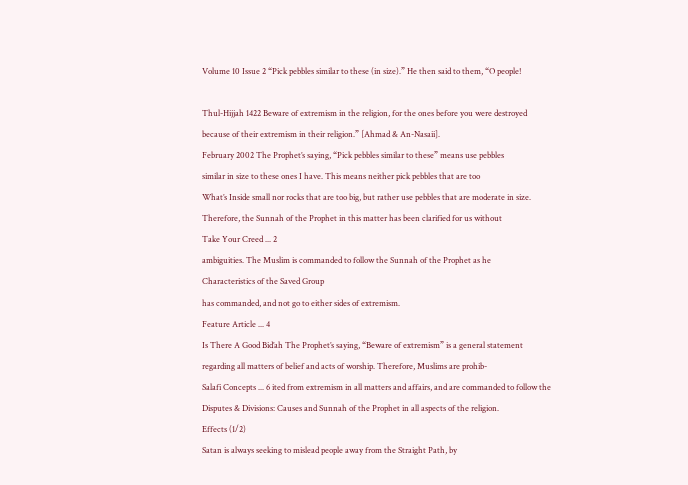Volume 10 Issue 2 “Pick pebbles similar to these (in size).” He then said to them, “O people!

Thul-Hijjah 1422 Beware of extremism in the religion, for the ones before you were destroyed
because of their extremism in their religion.” [Ahmad & An-Nasaii].
February 2002 The Prophet’s saying, “Pick pebbles similar to these” means use pebbles
similar in size to these ones I have. This means neither pick pebbles that are too
What’s Inside small nor rocks that are too big, but rather use pebbles that are moderate in size.
Therefore, the Sunnah of the Prophet in this matter has been clarified for us without
Take Your Creed ... 2
ambiguities. The Muslim is commanded to follow the Sunnah of the Prophet as he
Characteristics of the Saved Group
has commanded, and not go to either sides of extremism.
Feature Article ... 4
Is There A Good Bid’ah The Prophet’s saying, “Beware of extremism” is a general statement
regarding all matters of belief and acts of worship. Therefore, Muslims are prohib-
Salafi Concepts ... 6 ited from extremism in all matters and affairs, and are commanded to follow the
Disputes & Divisions: Causes and Sunnah of the Prophet in all aspects of the religion.
Effects (1/2)
Satan is always seeking to mislead people away from the Straight Path, by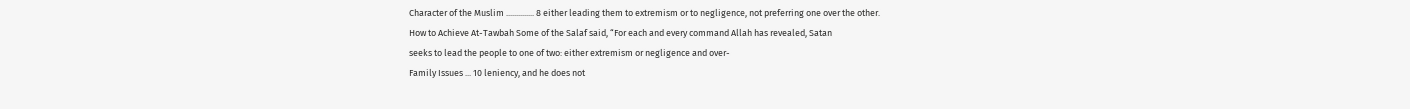Character of the Muslim .............. 8 either leading them to extremism or to negligence, not preferring one over the other.
How to Achieve At-Tawbah Some of the Salaf said, “For each and every command Allah has revealed, Satan
seeks to lead the people to one of two: either extremism or negligence and over-
Family Issues ... 10 leniency, and he does not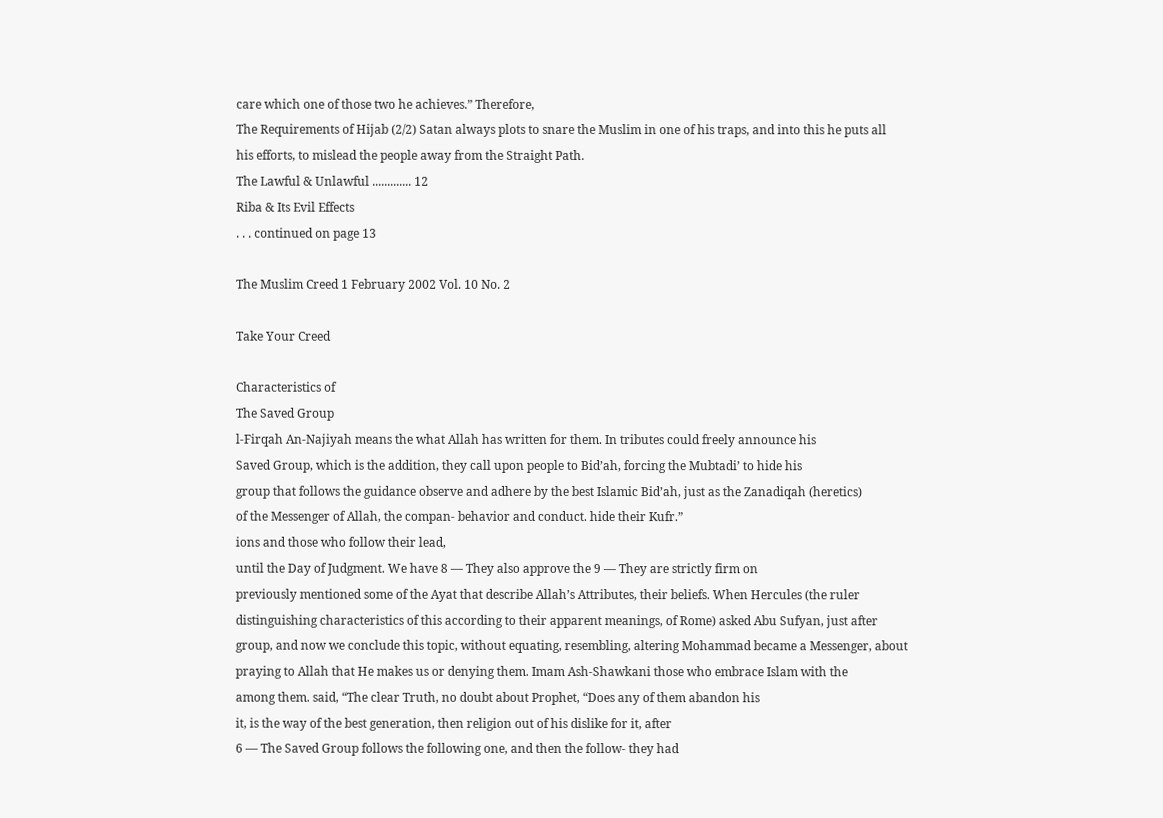care which one of those two he achieves.” Therefore,
The Requirements of Hijab (2/2) Satan always plots to snare the Muslim in one of his traps, and into this he puts all
his efforts, to mislead the people away from the Straight Path.
The Lawful & Unlawful ............. 12
Riba & Its Evil Effects
. . . continued on page 13

The Muslim Creed 1 February 2002 Vol. 10 No. 2

Take Your Creed

Characteristics of
The Saved Group
l-Firqah An-Najiyah means the what Allah has written for them. In tributes could freely announce his
Saved Group, which is the addition, they call upon people to Bid’ah, forcing the Mubtadi’ to hide his
group that follows the guidance observe and adhere by the best Islamic Bid’ah, just as the Zanadiqah (heretics)
of the Messenger of Allah, the compan- behavior and conduct. hide their Kufr.”
ions and those who follow their lead,
until the Day of Judgment. We have 8 — They also approve the 9 — They are strictly firm on
previously mentioned some of the Ayat that describe Allah’s Attributes, their beliefs. When Hercules (the ruler
distinguishing characteristics of this according to their apparent meanings, of Rome) asked Abu Sufyan, just after
group, and now we conclude this topic, without equating, resembling, altering Mohammad became a Messenger, about
praying to Allah that He makes us or denying them. Imam Ash-Shawkani those who embrace Islam with the
among them. said, “The clear Truth, no doubt about Prophet, “Does any of them abandon his
it, is the way of the best generation, then religion out of his dislike for it, after
6 — The Saved Group follows the following one, and then the follow- they had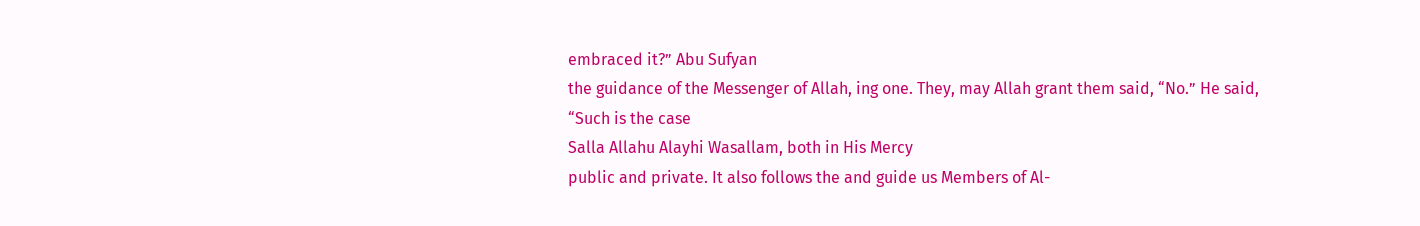embraced it?” Abu Sufyan
the guidance of the Messenger of Allah, ing one. They, may Allah grant them said, “No.” He said, “Such is the case
Salla Allahu Alayhi Wasallam, both in His Mercy
public and private. It also follows the and guide us Members of Al-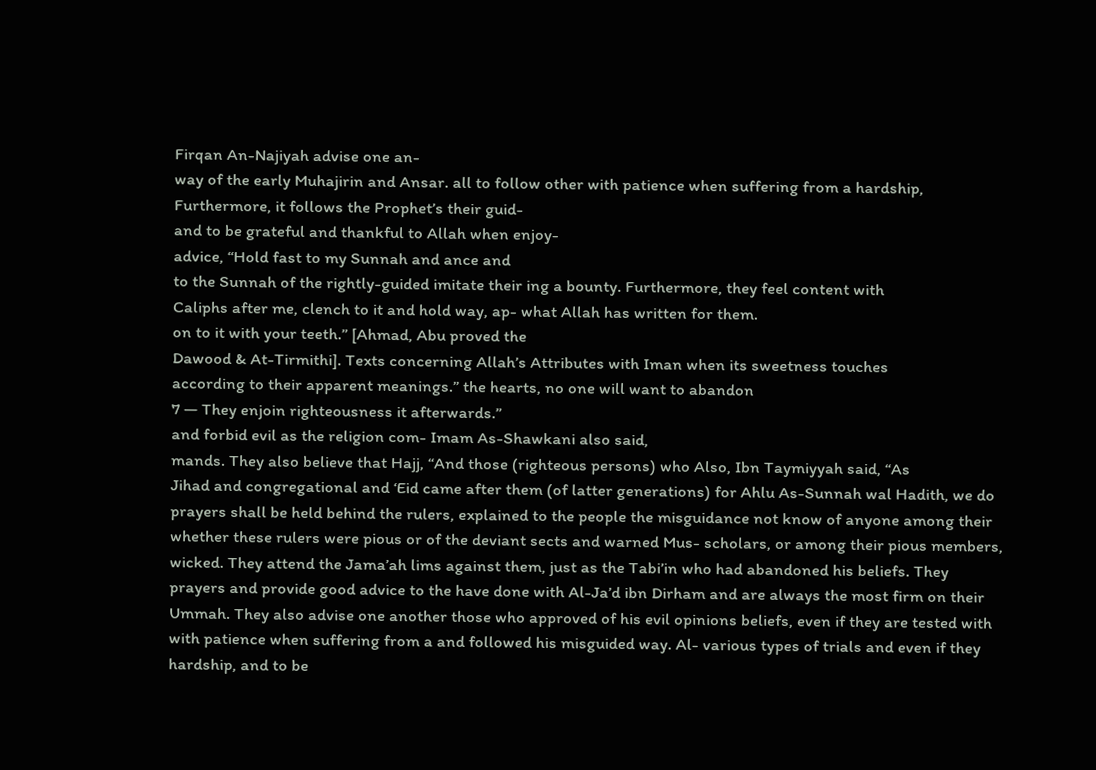Firqan An-Najiyah advise one an-
way of the early Muhajirin and Ansar. all to follow other with patience when suffering from a hardship,
Furthermore, it follows the Prophet’s their guid-
and to be grateful and thankful to Allah when enjoy-
advice, “Hold fast to my Sunnah and ance and
to the Sunnah of the rightly-guided imitate their ing a bounty. Furthermore, they feel content with
Caliphs after me, clench to it and hold way, ap- what Allah has written for them.
on to it with your teeth.” [Ahmad, Abu proved the
Dawood & At-Tirmithi]. Texts concerning Allah’s Attributes with Iman when its sweetness touches
according to their apparent meanings.” the hearts, no one will want to abandon
7 — They enjoin righteousness it afterwards.”
and forbid evil as the religion com- Imam As-Shawkani also said,
mands. They also believe that Hajj, “And those (righteous persons) who Also, Ibn Taymiyyah said, “As
Jihad and congregational and ‘Eid came after them (of latter generations) for Ahlu As-Sunnah wal Hadith, we do
prayers shall be held behind the rulers, explained to the people the misguidance not know of anyone among their
whether these rulers were pious or of the deviant sects and warned Mus- scholars, or among their pious members,
wicked. They attend the Jama’ah lims against them, just as the Tabi’in who had abandoned his beliefs. They
prayers and provide good advice to the have done with Al-Ja’d ibn Dirham and are always the most firm on their
Ummah. They also advise one another those who approved of his evil opinions beliefs, even if they are tested with
with patience when suffering from a and followed his misguided way. Al- various types of trials and even if they
hardship, and to be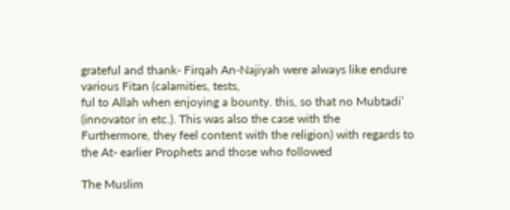grateful and thank- Firqah An-Najiyah were always like endure various Fitan (calamities, tests,
ful to Allah when enjoying a bounty. this, so that no Mubtadi’ (innovator in etc.). This was also the case with the
Furthermore, they feel content with the religion) with regards to the At- earlier Prophets and those who followed

The Muslim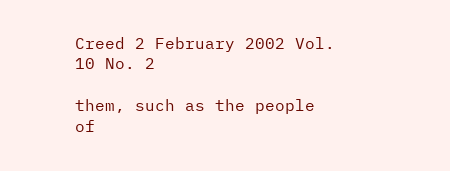Creed 2 February 2002 Vol. 10 No. 2

them, such as the people of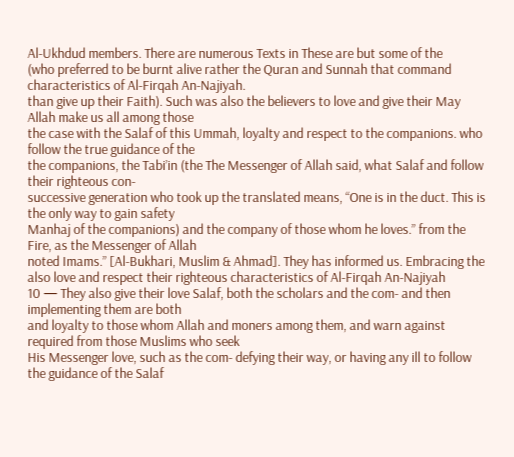Al-Ukhdud members. There are numerous Texts in These are but some of the
(who preferred to be burnt alive rather the Quran and Sunnah that command characteristics of Al-Firqah An-Najiyah.
than give up their Faith). Such was also the believers to love and give their May Allah make us all among those
the case with the Salaf of this Ummah, loyalty and respect to the companions. who follow the true guidance of the
the companions, the Tabi’in (the The Messenger of Allah said, what Salaf and follow their righteous con-
successive generation who took up the translated means, “One is in the duct. This is the only way to gain safety
Manhaj of the companions) and the company of those whom he loves.” from the Fire, as the Messenger of Allah
noted Imams.” [Al-Bukhari, Muslim & Ahmad]. They has informed us. Embracing the
also love and respect their righteous characteristics of Al-Firqah An-Najiyah
10 — They also give their love Salaf, both the scholars and the com- and then implementing them are both
and loyalty to those whom Allah and moners among them, and warn against required from those Muslims who seek
His Messenger love, such as the com- defying their way, or having any ill to follow the guidance of the Salaf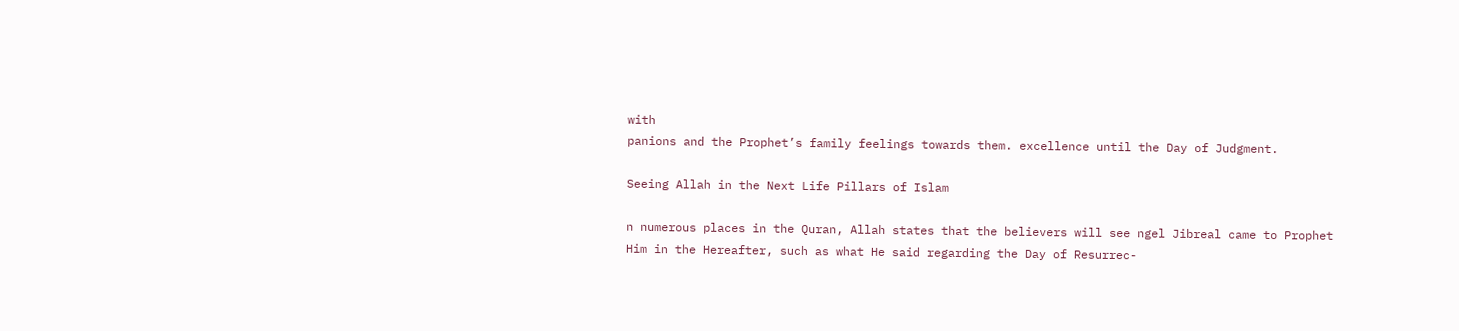with
panions and the Prophet’s family feelings towards them. excellence until the Day of Judgment.

Seeing Allah in the Next Life Pillars of Islam

n numerous places in the Quran, Allah states that the believers will see ngel Jibreal came to Prophet
Him in the Hereafter, such as what He said regarding the Day of Resurrec-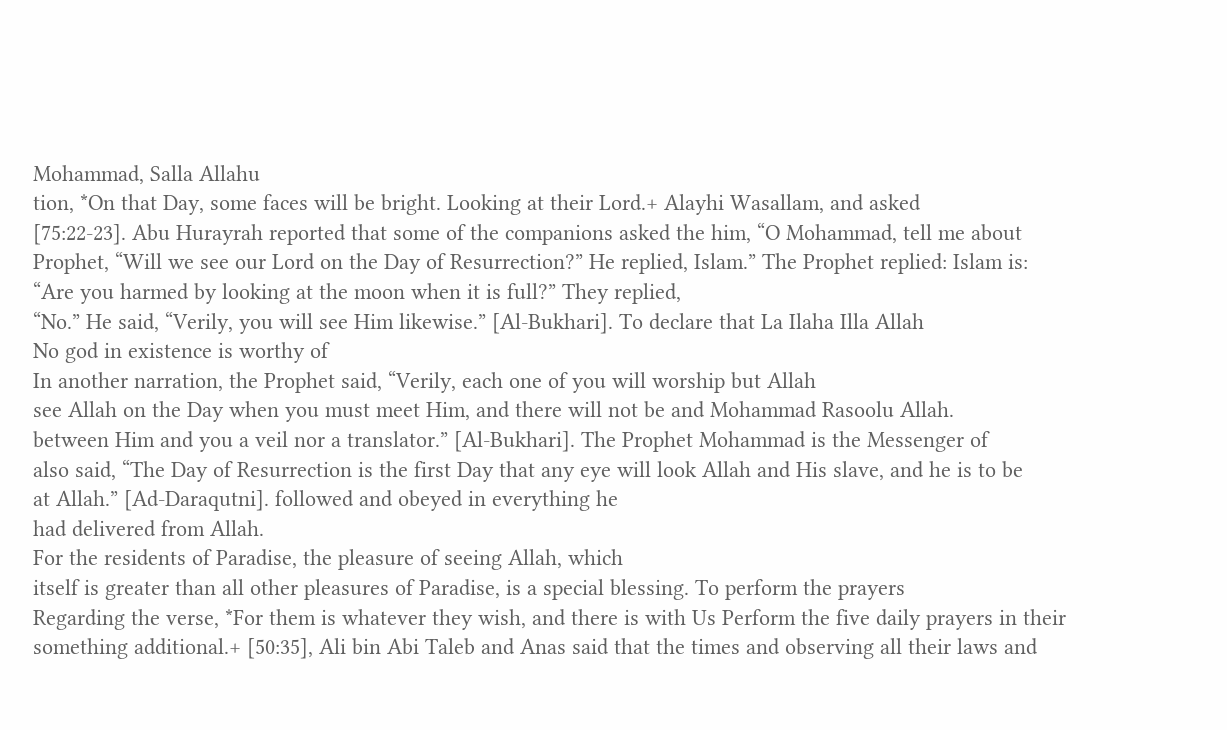Mohammad, Salla Allahu
tion, *On that Day, some faces will be bright. Looking at their Lord.+ Alayhi Wasallam, and asked
[75:22-23]. Abu Hurayrah reported that some of the companions asked the him, “O Mohammad, tell me about
Prophet, “Will we see our Lord on the Day of Resurrection?” He replied, Islam.” The Prophet replied: Islam is:
“Are you harmed by looking at the moon when it is full?” They replied,
“No.” He said, “Verily, you will see Him likewise.” [Al-Bukhari]. To declare that La Ilaha Illa Allah
No god in existence is worthy of
In another narration, the Prophet said, “Verily, each one of you will worship but Allah
see Allah on the Day when you must meet Him, and there will not be and Mohammad Rasoolu Allah.
between Him and you a veil nor a translator.” [Al-Bukhari]. The Prophet Mohammad is the Messenger of
also said, “The Day of Resurrection is the first Day that any eye will look Allah and His slave, and he is to be
at Allah.” [Ad-Daraqutni]. followed and obeyed in everything he
had delivered from Allah.
For the residents of Paradise, the pleasure of seeing Allah, which
itself is greater than all other pleasures of Paradise, is a special blessing. To perform the prayers
Regarding the verse, *For them is whatever they wish, and there is with Us Perform the five daily prayers in their
something additional.+ [50:35], Ali bin Abi Taleb and Anas said that the times and observing all their laws and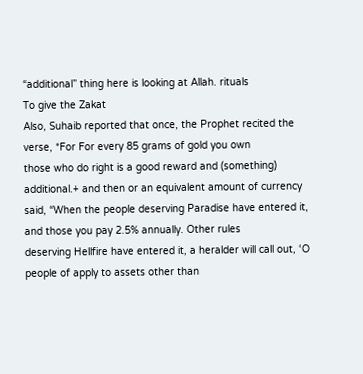“additional” thing here is looking at Allah. rituals
To give the Zakat
Also, Suhaib reported that once, the Prophet recited the verse, *For For every 85 grams of gold you own
those who do right is a good reward and (something) additional.+ and then or an equivalent amount of currency
said, “When the people deserving Paradise have entered it, and those you pay 2.5% annually. Other rules
deserving Hellfire have entered it, a heralder will call out, ‘O people of apply to assets other than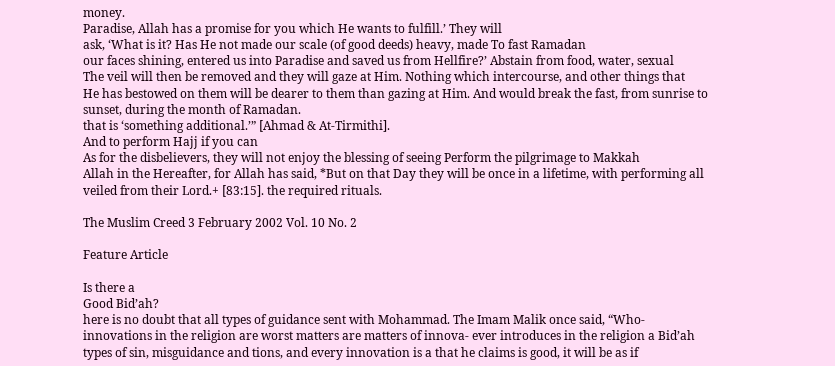money.
Paradise, Allah has a promise for you which He wants to fulfill.’ They will
ask, ‘What is it? Has He not made our scale (of good deeds) heavy, made To fast Ramadan
our faces shining, entered us into Paradise and saved us from Hellfire?’ Abstain from food, water, sexual
The veil will then be removed and they will gaze at Him. Nothing which intercourse, and other things that
He has bestowed on them will be dearer to them than gazing at Him. And would break the fast, from sunrise to
sunset, during the month of Ramadan.
that is ‘something additional.’” [Ahmad & At-Tirmithi].
And to perform Hajj if you can
As for the disbelievers, they will not enjoy the blessing of seeing Perform the pilgrimage to Makkah
Allah in the Hereafter, for Allah has said, *But on that Day they will be once in a lifetime, with performing all
veiled from their Lord.+ [83:15]. the required rituals.

The Muslim Creed 3 February 2002 Vol. 10 No. 2

Feature Article

Is there a
Good Bid’ah?
here is no doubt that all types of guidance sent with Mohammad. The Imam Malik once said, “Who-
innovations in the religion are worst matters are matters of innova- ever introduces in the religion a Bid’ah
types of sin, misguidance and tions, and every innovation is a that he claims is good, it will be as if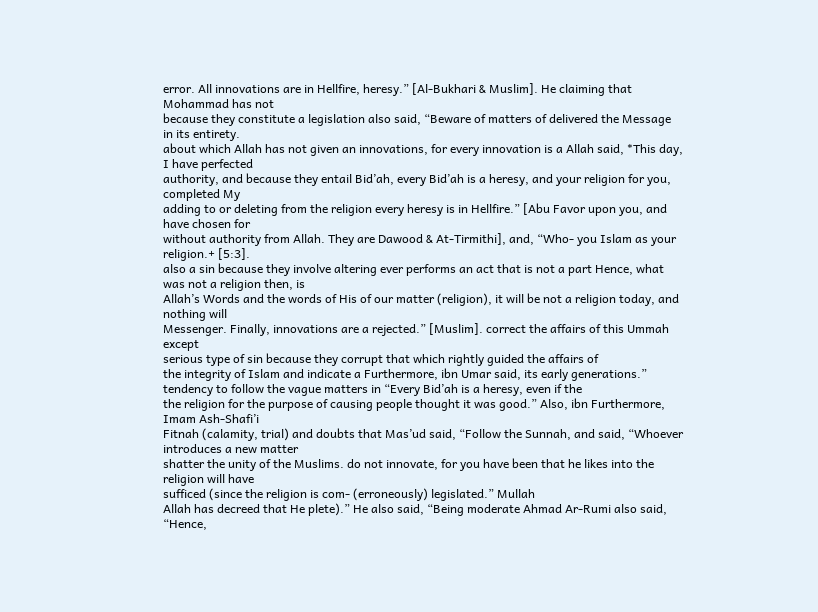error. All innovations are in Hellfire, heresy.” [Al-Bukhari & Muslim]. He claiming that Mohammad has not
because they constitute a legislation also said, “Beware of matters of delivered the Message in its entirety.
about which Allah has not given an innovations, for every innovation is a Allah said, *This day, I have perfected
authority, and because they entail Bid’ah, every Bid’ah is a heresy, and your religion for you, completed My
adding to or deleting from the religion every heresy is in Hellfire.” [Abu Favor upon you, and have chosen for
without authority from Allah. They are Dawood & At-Tirmithi], and, “Who- you Islam as your religion.+ [5:3].
also a sin because they involve altering ever performs an act that is not a part Hence, what was not a religion then, is
Allah’s Words and the words of His of our matter (religion), it will be not a religion today, and nothing will
Messenger. Finally, innovations are a rejected.” [Muslim]. correct the affairs of this Ummah except
serious type of sin because they corrupt that which rightly guided the affairs of
the integrity of Islam and indicate a Furthermore, ibn Umar said, its early generations.”
tendency to follow the vague matters in “Every Bid’ah is a heresy, even if the
the religion for the purpose of causing people thought it was good.” Also, ibn Furthermore, Imam Ash-Shafi’i
Fitnah (calamity, trial) and doubts that Mas’ud said, “Follow the Sunnah, and said, “Whoever introduces a new matter
shatter the unity of the Muslims. do not innovate, for you have been that he likes into the religion will have
sufficed (since the religion is com- (erroneously) legislated.” Mullah
Allah has decreed that He plete).” He also said, “Being moderate Ahmad Ar-Rumi also said, “Hence,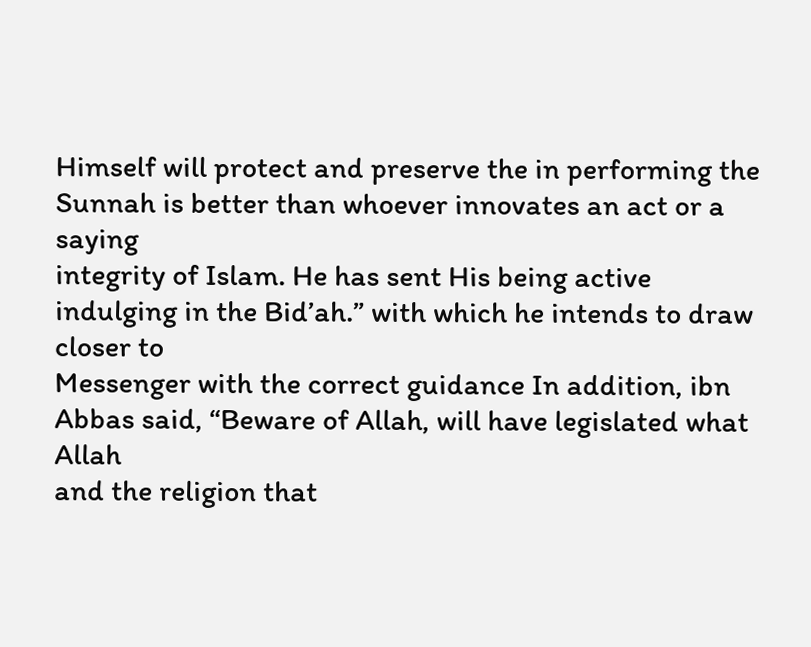Himself will protect and preserve the in performing the Sunnah is better than whoever innovates an act or a saying
integrity of Islam. He has sent His being active indulging in the Bid’ah.” with which he intends to draw closer to
Messenger with the correct guidance In addition, ibn Abbas said, “Beware of Allah, will have legislated what Allah
and the religion that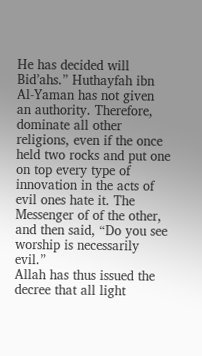He has decided will Bid’ahs.” Huthayfah ibn Al-Yaman has not given an authority. Therefore,
dominate all other religions, even if the once held two rocks and put one on top every type of innovation in the acts of
evil ones hate it. The Messenger of of the other, and then said, “Do you see worship is necessarily evil.”
Allah has thus issued the decree that all light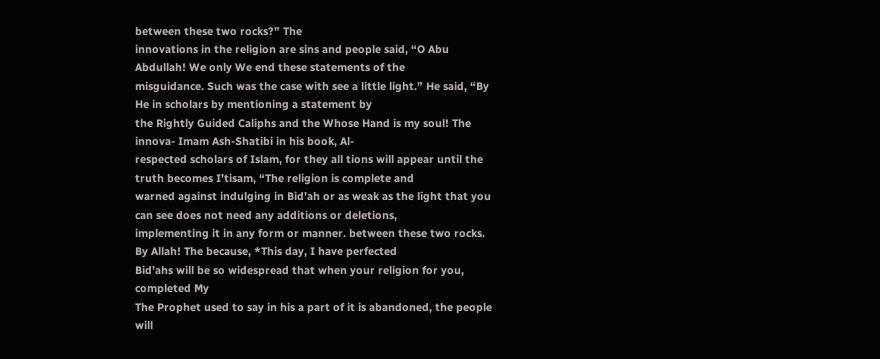between these two rocks?” The
innovations in the religion are sins and people said, “O Abu Abdullah! We only We end these statements of the
misguidance. Such was the case with see a little light.” He said, “By He in scholars by mentioning a statement by
the Rightly Guided Caliphs and the Whose Hand is my soul! The innova- Imam Ash-Shatibi in his book, Al-
respected scholars of Islam, for they all tions will appear until the truth becomes I’tisam, “The religion is complete and
warned against indulging in Bid’ah or as weak as the light that you can see does not need any additions or deletions,
implementing it in any form or manner. between these two rocks. By Allah! The because, *This day, I have perfected
Bid’ahs will be so widespread that when your religion for you, completed My
The Prophet used to say in his a part of it is abandoned, the people will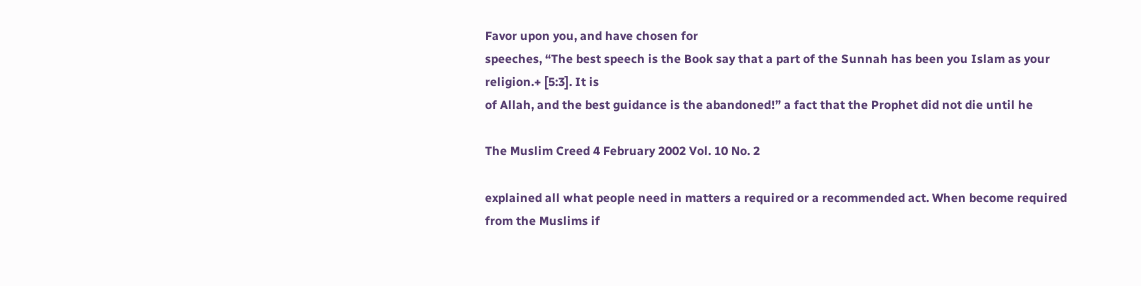Favor upon you, and have chosen for
speeches, “The best speech is the Book say that a part of the Sunnah has been you Islam as your religion.+ [5:3]. It is
of Allah, and the best guidance is the abandoned!” a fact that the Prophet did not die until he

The Muslim Creed 4 February 2002 Vol. 10 No. 2

explained all what people need in matters a required or a recommended act. When become required from the Muslims if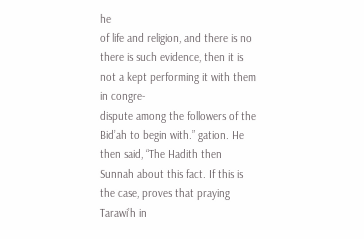he
of life and religion, and there is no there is such evidence, then it is not a kept performing it with them in congre-
dispute among the followers of the Bid’ah to begin with.” gation. He then said, “The Hadith then
Sunnah about this fact. If this is the case, proves that praying Tarawi’h in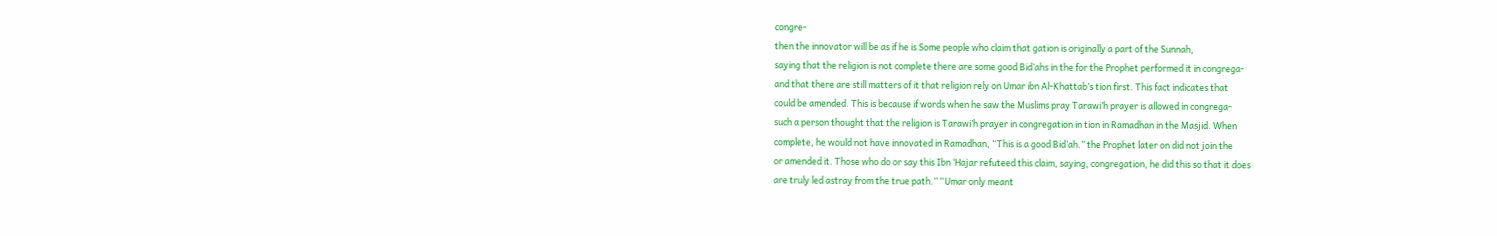congre-
then the innovator will be as if he is Some people who claim that gation is originally a part of the Sunnah,
saying that the religion is not complete there are some good Bid’ahs in the for the Prophet performed it in congrega-
and that there are still matters of it that religion rely on Umar ibn Al-Khattab’s tion first. This fact indicates that
could be amended. This is because if words when he saw the Muslims pray Tarawi’h prayer is allowed in congrega-
such a person thought that the religion is Tarawi’h prayer in congregation in tion in Ramadhan in the Masjid. When
complete, he would not have innovated in Ramadhan, “This is a good Bid’ah.” the Prophet later on did not join the
or amended it. Those who do or say this Ibn ‘Hajar refuteed this claim, saying, congregation, he did this so that it does
are truly led astray from the true path.” “Umar only meant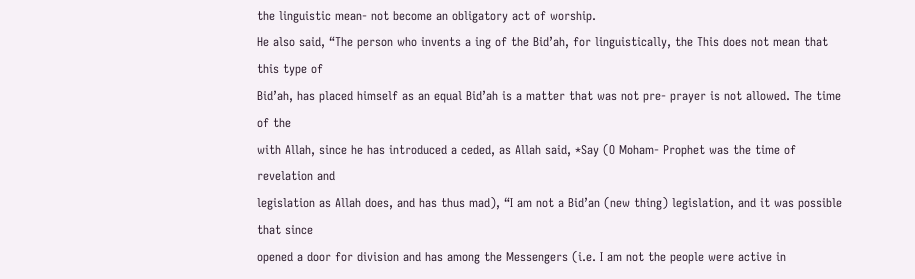the linguistic mean- not become an obligatory act of worship.
He also said, “The person who invents a ing of the Bid’ah, for linguistically, the This does not mean that this type of
Bid’ah, has placed himself as an equal Bid’ah is a matter that was not pre- prayer is not allowed. The time of the
with Allah, since he has introduced a ceded, as Allah said, *Say (O Moham- Prophet was the time of revelation and
legislation as Allah does, and has thus mad), “I am not a Bid’an (new thing) legislation, and it was possible that since
opened a door for division and has among the Messengers (i.e. I am not the people were active in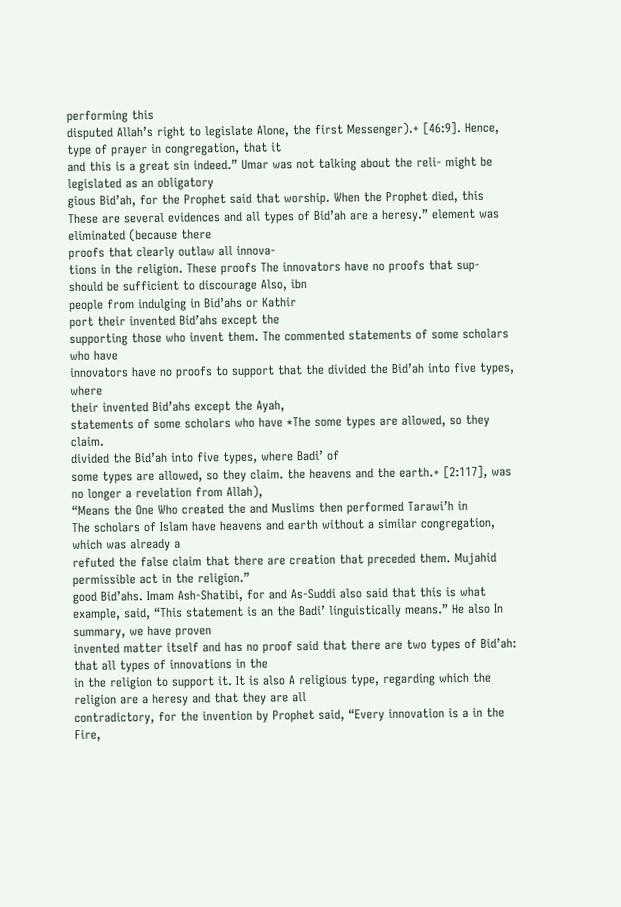performing this
disputed Allah’s right to legislate Alone, the first Messenger).+ [46:9]. Hence, type of prayer in congregation, that it
and this is a great sin indeed.” Umar was not talking about the reli- might be legislated as an obligatory
gious Bid’ah, for the Prophet said that worship. When the Prophet died, this
These are several evidences and all types of Bid’ah are a heresy.” element was eliminated (because there
proofs that clearly outlaw all innova-
tions in the religion. These proofs The innovators have no proofs that sup-
should be sufficient to discourage Also, ibn
people from indulging in Bid’ahs or Kathir
port their invented Bid’ahs except the
supporting those who invent them. The commented statements of some scholars who have
innovators have no proofs to support that the divided the Bid’ah into five types, where
their invented Bid’ahs except the Ayah,
statements of some scholars who have *The some types are allowed, so they claim.
divided the Bid’ah into five types, where Badi’ of
some types are allowed, so they claim. the heavens and the earth.+ [2:117], was no longer a revelation from Allah),
“Means the One Who created the and Muslims then performed Tarawi’h in
The scholars of Islam have heavens and earth without a similar congregation, which was already a
refuted the false claim that there are creation that preceded them. Mujahid permissible act in the religion.”
good Bid’ahs. Imam Ash-Shatibi, for and As-Suddi also said that this is what
example, said, “This statement is an the Badi’ linguistically means.” He also In summary, we have proven
invented matter itself and has no proof said that there are two types of Bid’ah: that all types of innovations in the
in the religion to support it. It is also A religious type, regarding which the religion are a heresy and that they are all
contradictory, for the invention by Prophet said, “Every innovation is a in the Fire,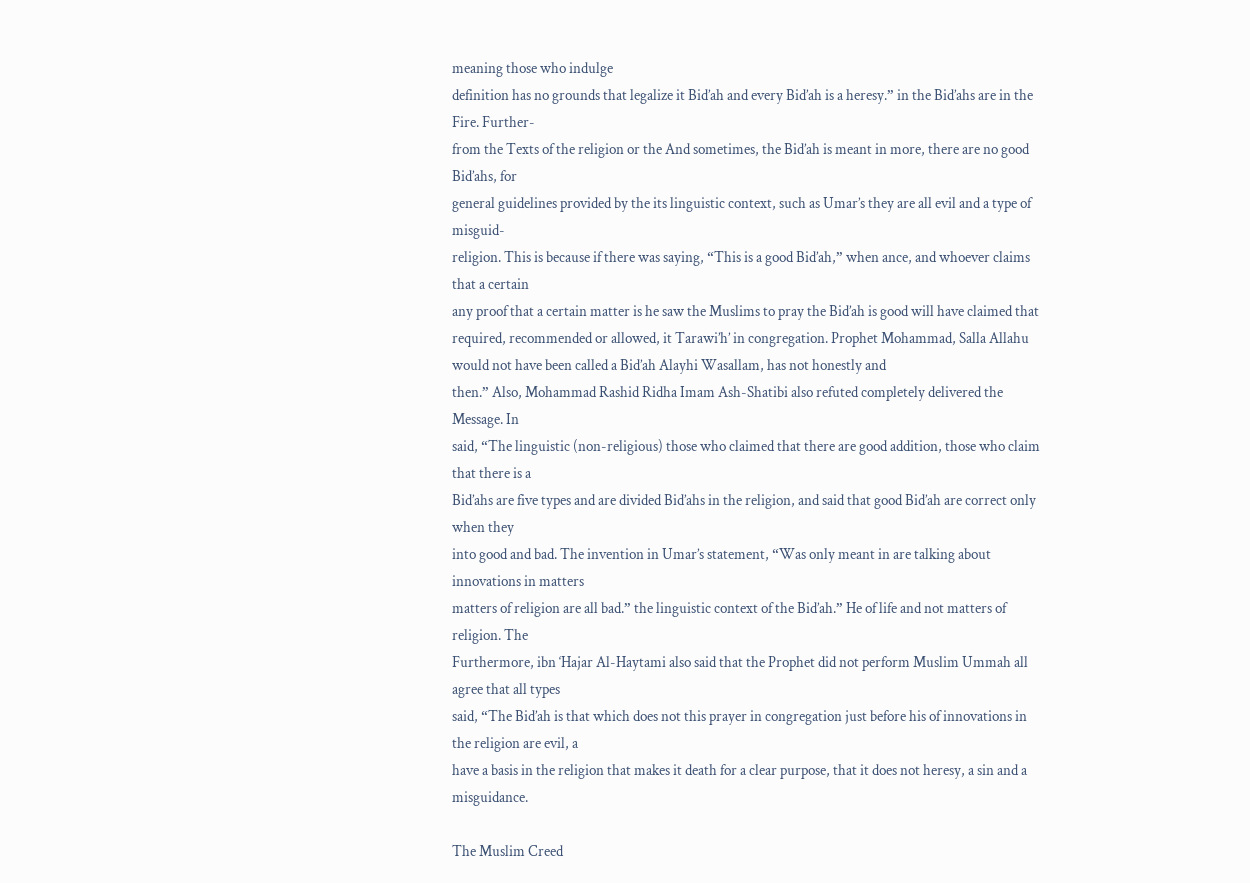meaning those who indulge
definition has no grounds that legalize it Bid’ah and every Bid’ah is a heresy.” in the Bid’ahs are in the Fire. Further-
from the Texts of the religion or the And sometimes, the Bid’ah is meant in more, there are no good Bid’ahs, for
general guidelines provided by the its linguistic context, such as Umar’s they are all evil and a type of misguid-
religion. This is because if there was saying, “This is a good Bid’ah,” when ance, and whoever claims that a certain
any proof that a certain matter is he saw the Muslims to pray the Bid’ah is good will have claimed that
required, recommended or allowed, it Tarawi’h’ in congregation. Prophet Mohammad, Salla Allahu
would not have been called a Bid’ah Alayhi Wasallam, has not honestly and
then.” Also, Mohammad Rashid Ridha Imam Ash-Shatibi also refuted completely delivered the Message. In
said, “The linguistic (non-religious) those who claimed that there are good addition, those who claim that there is a
Bid’ahs are five types and are divided Bid’ahs in the religion, and said that good Bid’ah are correct only when they
into good and bad. The invention in Umar’s statement, “Was only meant in are talking about innovations in matters
matters of religion are all bad.” the linguistic context of the Bid’ah.” He of life and not matters of religion. The
Furthermore, ibn ‘Hajar Al-Haytami also said that the Prophet did not perform Muslim Ummah all agree that all types
said, “The Bid’ah is that which does not this prayer in congregation just before his of innovations in the religion are evil, a
have a basis in the religion that makes it death for a clear purpose, that it does not heresy, a sin and a misguidance.

The Muslim Creed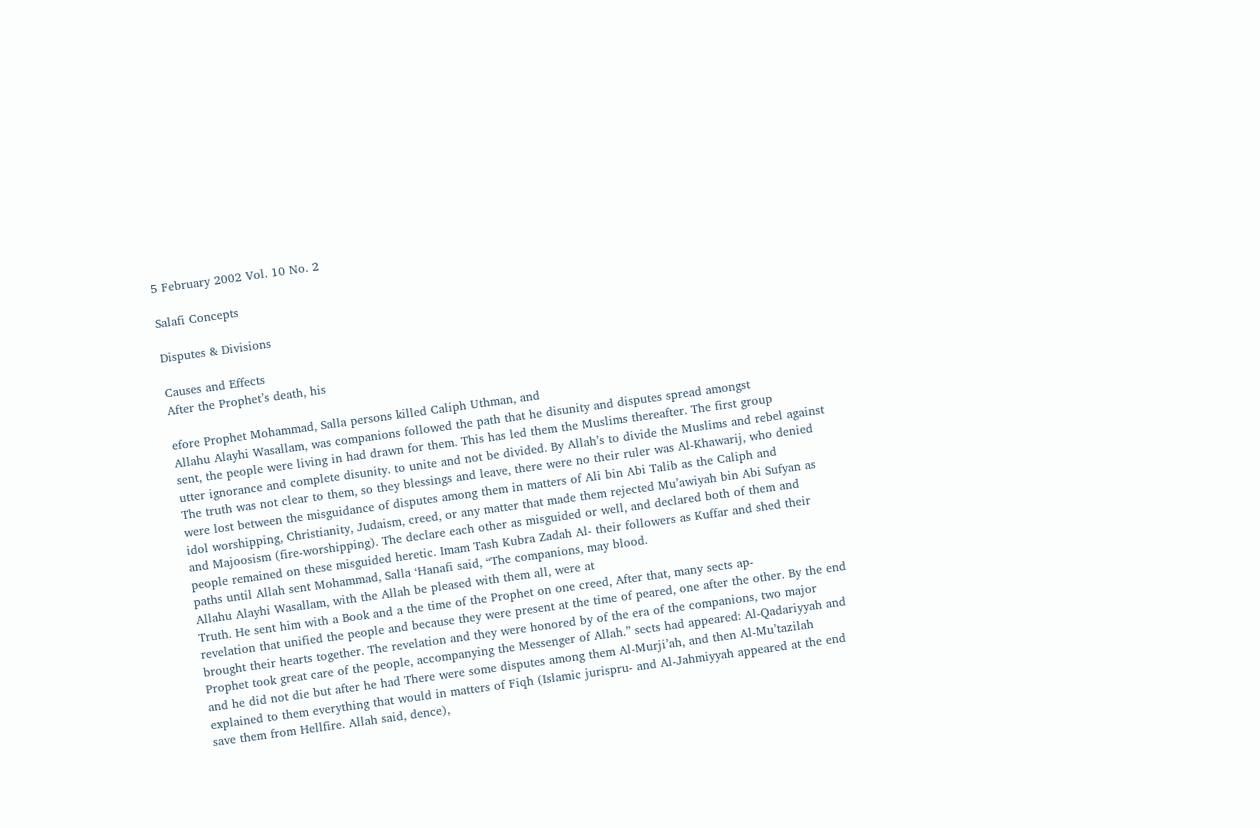5 February 2002 Vol. 10 No. 2

Salafi Concepts

Disputes & Divisions

Causes and Effects
After the Prophet’s death, his

efore Prophet Mohammad, Salla persons killed Caliph Uthman, and
Allahu Alayhi Wasallam, was companions followed the path that he disunity and disputes spread amongst
sent, the people were living in had drawn for them. This has led them the Muslims thereafter. The first group
utter ignorance and complete disunity. to unite and not be divided. By Allah’s to divide the Muslims and rebel against
The truth was not clear to them, so they blessings and leave, there were no their ruler was Al-Khawarij, who denied
were lost between the misguidance of disputes among them in matters of Ali bin Abi Talib as the Caliph and
idol worshipping, Christianity, Judaism, creed, or any matter that made them rejected Mu’awiyah bin Abi Sufyan as
and Majoosism (fire-worshipping). The declare each other as misguided or well, and declared both of them and
people remained on these misguided heretic. Imam Tash Kubra Zadah Al- their followers as Kuffar and shed their
paths until Allah sent Mohammad, Salla ‘Hanafi said, “The companions, may blood.
Allahu Alayhi Wasallam, with the Allah be pleased with them all, were at
Truth. He sent him with a Book and a the time of the Prophet on one creed, After that, many sects ap-
revelation that unified the people and because they were present at the time of peared, one after the other. By the end
brought their hearts together. The revelation and they were honored by of the era of the companions, two major
Prophet took great care of the people, accompanying the Messenger of Allah.” sects had appeared: Al-Qadariyyah and
and he did not die but after he had There were some disputes among them Al-Murji’ah, and then Al-Mu’tazilah
explained to them everything that would in matters of Fiqh (Islamic jurispru- and Al-Jahmiyyah appeared at the end
save them from Hellfire. Allah said, dence),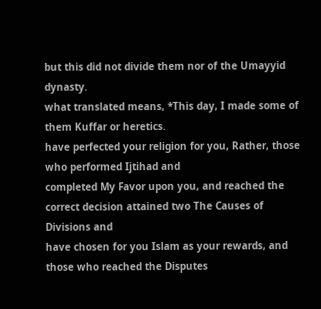but this did not divide them nor of the Umayyid dynasty.
what translated means, *This day, I made some of them Kuffar or heretics.
have perfected your religion for you, Rather, those who performed Ijtihad and
completed My Favor upon you, and reached the correct decision attained two The Causes of Divisions and
have chosen for you Islam as your rewards, and those who reached the Disputes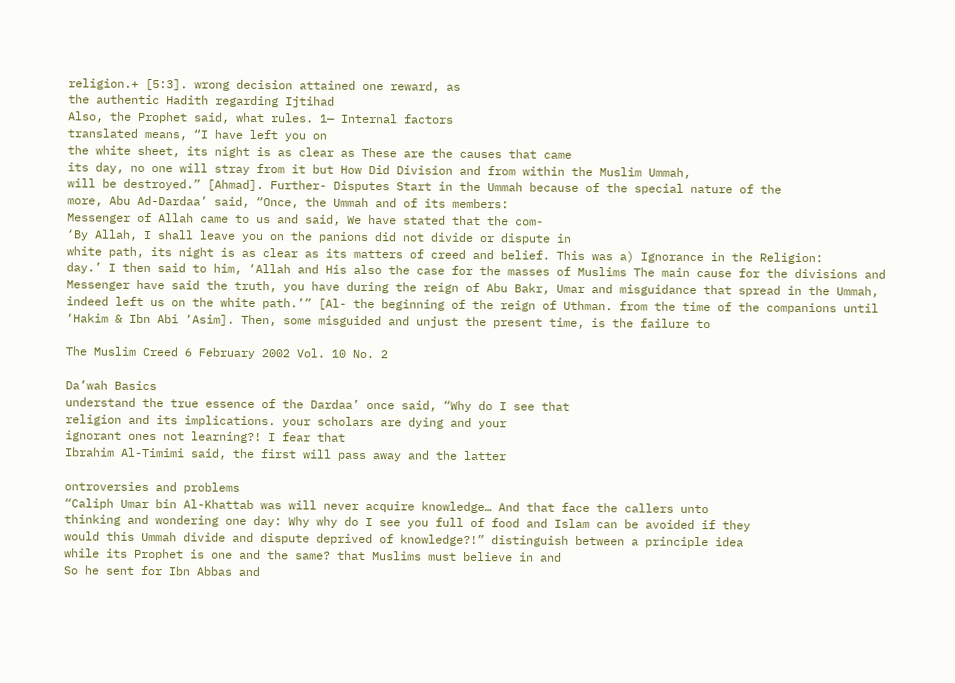religion.+ [5:3]. wrong decision attained one reward, as
the authentic Hadith regarding Ijtihad
Also, the Prophet said, what rules. 1— Internal factors
translated means, “I have left you on
the white sheet, its night is as clear as These are the causes that came
its day, no one will stray from it but How Did Division and from within the Muslim Ummah,
will be destroyed.” [Ahmad]. Further- Disputes Start in the Ummah because of the special nature of the
more, Abu Ad-Dardaa’ said, “Once, the Ummah and of its members:
Messenger of Allah came to us and said, We have stated that the com-
‘By Allah, I shall leave you on the panions did not divide or dispute in
white path, its night is as clear as its matters of creed and belief. This was a) Ignorance in the Religion:
day.’ I then said to him, ‘Allah and His also the case for the masses of Muslims The main cause for the divisions and
Messenger have said the truth, you have during the reign of Abu Bakr, Umar and misguidance that spread in the Ummah,
indeed left us on the white path.’” [Al- the beginning of the reign of Uthman. from the time of the companions until
‘Hakim & Ibn Abi ‘Asim]. Then, some misguided and unjust the present time, is the failure to

The Muslim Creed 6 February 2002 Vol. 10 No. 2

Da’wah Basics
understand the true essence of the Dardaa’ once said, “Why do I see that
religion and its implications. your scholars are dying and your
ignorant ones not learning?! I fear that
Ibrahim Al-Timimi said, the first will pass away and the latter

ontroversies and problems
“Caliph Umar bin Al-Khattab was will never acquire knowledge… And that face the callers unto
thinking and wondering one day: Why why do I see you full of food and Islam can be avoided if they
would this Ummah divide and dispute deprived of knowledge?!” distinguish between a principle idea
while its Prophet is one and the same? that Muslims must believe in and
So he sent for Ibn Abbas and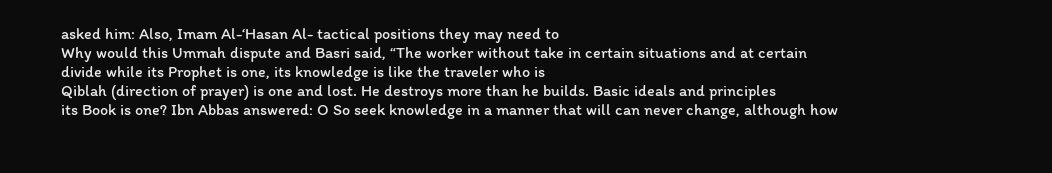asked him: Also, Imam Al-‘Hasan Al- tactical positions they may need to
Why would this Ummah dispute and Basri said, “The worker without take in certain situations and at certain
divide while its Prophet is one, its knowledge is like the traveler who is
Qiblah (direction of prayer) is one and lost. He destroys more than he builds. Basic ideals and principles
its Book is one? Ibn Abbas answered: O So seek knowledge in a manner that will can never change, although how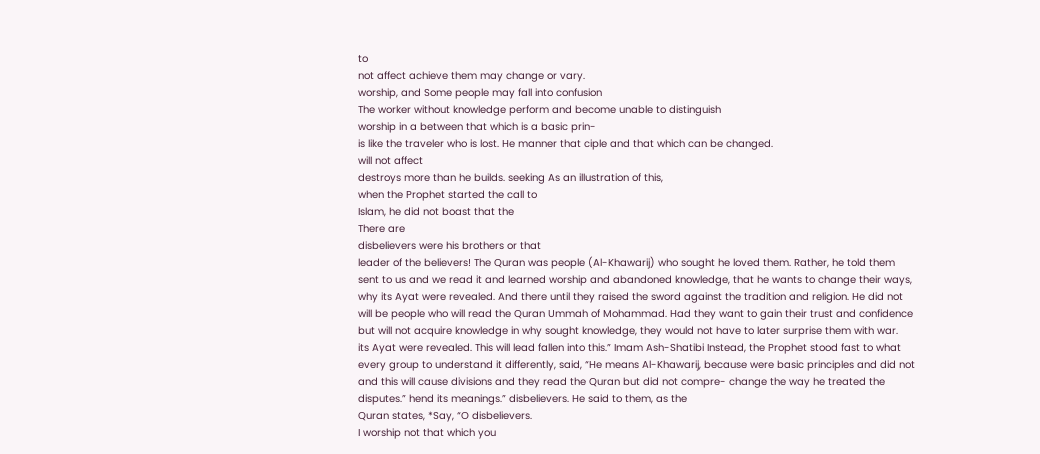to
not affect achieve them may change or vary.
worship, and Some people may fall into confusion
The worker without knowledge perform and become unable to distinguish
worship in a between that which is a basic prin-
is like the traveler who is lost. He manner that ciple and that which can be changed.
will not affect
destroys more than he builds. seeking As an illustration of this,
when the Prophet started the call to
Islam, he did not boast that the
There are
disbelievers were his brothers or that
leader of the believers! The Quran was people (Al-Khawarij) who sought he loved them. Rather, he told them
sent to us and we read it and learned worship and abandoned knowledge, that he wants to change their ways,
why its Ayat were revealed. And there until they raised the sword against the tradition and religion. He did not
will be people who will read the Quran Ummah of Mohammad. Had they want to gain their trust and confidence
but will not acquire knowledge in why sought knowledge, they would not have to later surprise them with war.
its Ayat were revealed. This will lead fallen into this.” Imam Ash-Shatibi Instead, the Prophet stood fast to what
every group to understand it differently, said, “He means Al-Khawarij, because were basic principles and did not
and this will cause divisions and they read the Quran but did not compre- change the way he treated the
disputes.” hend its meanings.” disbelievers. He said to them, as the
Quran states, *Say, “O disbelievers.
I worship not that which you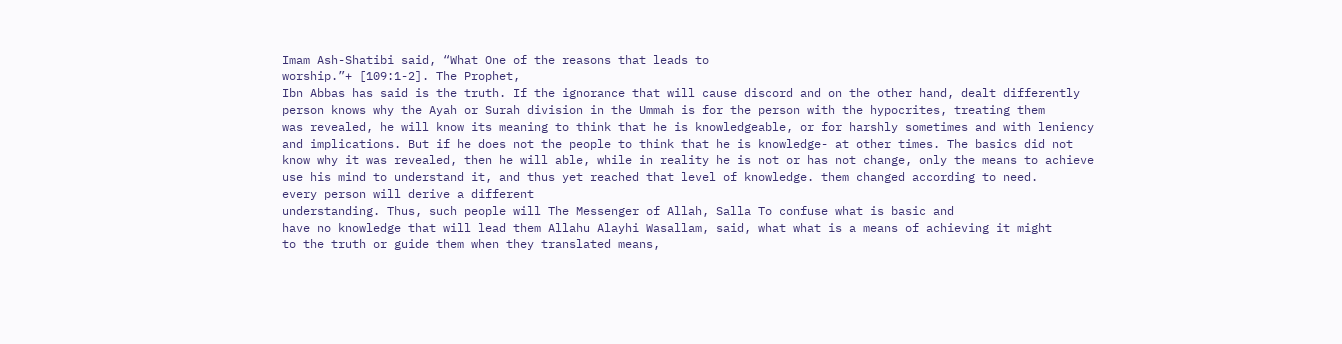Imam Ash-Shatibi said, “What One of the reasons that leads to
worship.”+ [109:1-2]. The Prophet,
Ibn Abbas has said is the truth. If the ignorance that will cause discord and on the other hand, dealt differently
person knows why the Ayah or Surah division in the Ummah is for the person with the hypocrites, treating them
was revealed, he will know its meaning to think that he is knowledgeable, or for harshly sometimes and with leniency
and implications. But if he does not the people to think that he is knowledge- at other times. The basics did not
know why it was revealed, then he will able, while in reality he is not or has not change, only the means to achieve
use his mind to understand it, and thus yet reached that level of knowledge. them changed according to need.
every person will derive a different
understanding. Thus, such people will The Messenger of Allah, Salla To confuse what is basic and
have no knowledge that will lead them Allahu Alayhi Wasallam, said, what what is a means of achieving it might
to the truth or guide them when they translated means,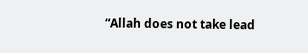“Allah does not take lead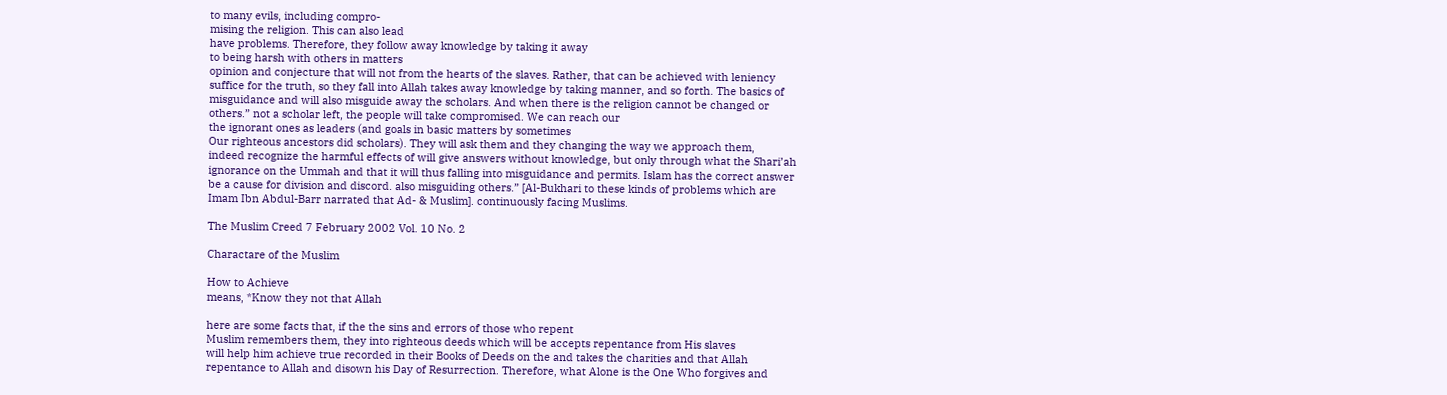to many evils, including compro-
mising the religion. This can also lead
have problems. Therefore, they follow away knowledge by taking it away
to being harsh with others in matters
opinion and conjecture that will not from the hearts of the slaves. Rather, that can be achieved with leniency
suffice for the truth, so they fall into Allah takes away knowledge by taking manner, and so forth. The basics of
misguidance and will also misguide away the scholars. And when there is the religion cannot be changed or
others.” not a scholar left, the people will take compromised. We can reach our
the ignorant ones as leaders (and goals in basic matters by sometimes
Our righteous ancestors did scholars). They will ask them and they changing the way we approach them,
indeed recognize the harmful effects of will give answers without knowledge, but only through what the Shari’ah
ignorance on the Ummah and that it will thus falling into misguidance and permits. Islam has the correct answer
be a cause for division and discord. also misguiding others.” [Al-Bukhari to these kinds of problems which are
Imam Ibn Abdul-Barr narrated that Ad- & Muslim]. continuously facing Muslims.

The Muslim Creed 7 February 2002 Vol. 10 No. 2

Charactare of the Muslim

How to Achieve
means, *Know they not that Allah

here are some facts that, if the the sins and errors of those who repent
Muslim remembers them, they into righteous deeds which will be accepts repentance from His slaves
will help him achieve true recorded in their Books of Deeds on the and takes the charities and that Allah
repentance to Allah and disown his Day of Resurrection. Therefore, what Alone is the One Who forgives and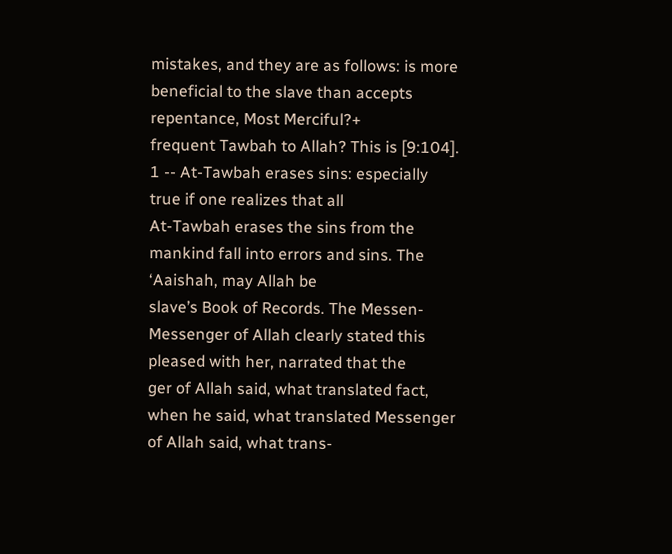mistakes, and they are as follows: is more beneficial to the slave than accepts repentance, Most Merciful?+
frequent Tawbah to Allah? This is [9:104].
1 -- At-Tawbah erases sins: especially true if one realizes that all
At-Tawbah erases the sins from the mankind fall into errors and sins. The ‘Aaishah, may Allah be
slave’s Book of Records. The Messen- Messenger of Allah clearly stated this pleased with her, narrated that the
ger of Allah said, what translated fact, when he said, what translated Messenger of Allah said, what trans-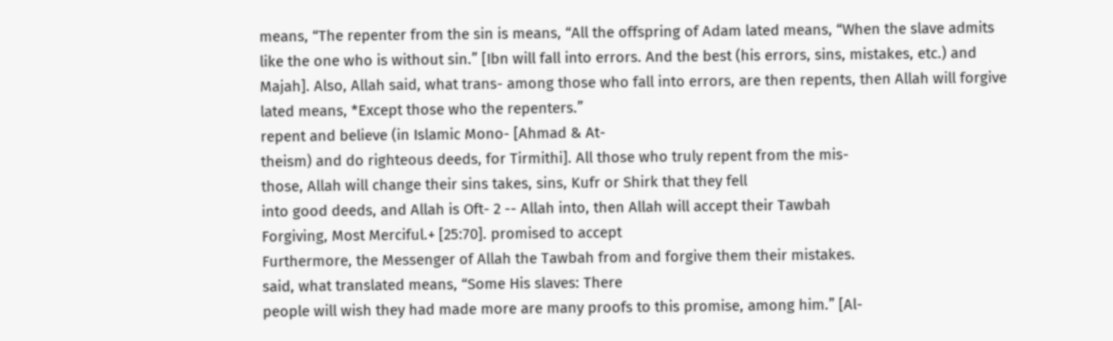means, “The repenter from the sin is means, “All the offspring of Adam lated means, “When the slave admits
like the one who is without sin.” [Ibn will fall into errors. And the best (his errors, sins, mistakes, etc.) and
Majah]. Also, Allah said, what trans- among those who fall into errors, are then repents, then Allah will forgive
lated means, *Except those who the repenters.”
repent and believe (in Islamic Mono- [Ahmad & At-
theism) and do righteous deeds, for Tirmithi]. All those who truly repent from the mis-
those, Allah will change their sins takes, sins, Kufr or Shirk that they fell
into good deeds, and Allah is Oft- 2 -- Allah into, then Allah will accept their Tawbah
Forgiving, Most Merciful.+ [25:70]. promised to accept
Furthermore, the Messenger of Allah the Tawbah from and forgive them their mistakes.
said, what translated means, “Some His slaves: There
people will wish they had made more are many proofs to this promise, among him.” [Al-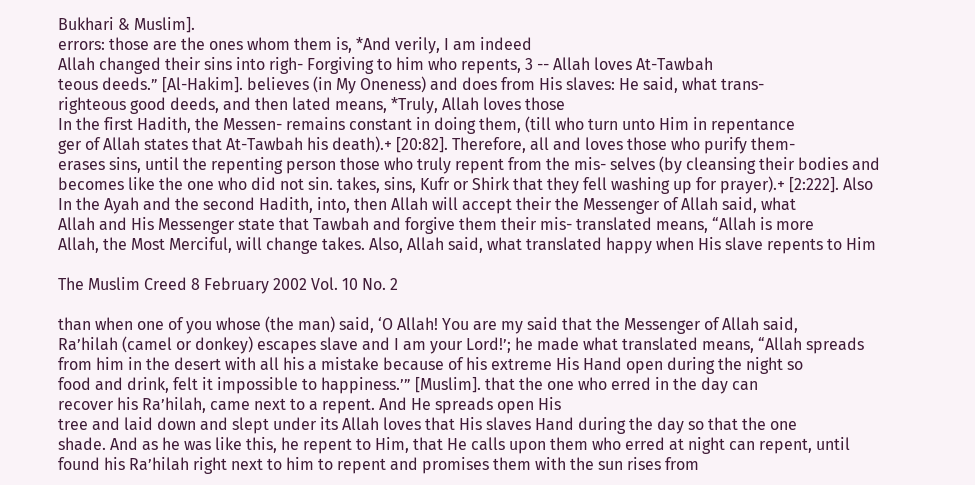Bukhari & Muslim].
errors: those are the ones whom them is, *And verily, I am indeed
Allah changed their sins into righ- Forgiving to him who repents, 3 -- Allah loves At-Tawbah
teous deeds.” [Al-Hakim]. believes (in My Oneness) and does from His slaves: He said, what trans-
righteous good deeds, and then lated means, *Truly, Allah loves those
In the first Hadith, the Messen- remains constant in doing them, (till who turn unto Him in repentance
ger of Allah states that At-Tawbah his death).+ [20:82]. Therefore, all and loves those who purify them-
erases sins, until the repenting person those who truly repent from the mis- selves (by cleansing their bodies and
becomes like the one who did not sin. takes, sins, Kufr or Shirk that they fell washing up for prayer).+ [2:222]. Also
In the Ayah and the second Hadith, into, then Allah will accept their the Messenger of Allah said, what
Allah and His Messenger state that Tawbah and forgive them their mis- translated means, “Allah is more
Allah, the Most Merciful, will change takes. Also, Allah said, what translated happy when His slave repents to Him

The Muslim Creed 8 February 2002 Vol. 10 No. 2

than when one of you whose (the man) said, ‘O Allah! You are my said that the Messenger of Allah said,
Ra’hilah (camel or donkey) escapes slave and I am your Lord!’; he made what translated means, “Allah spreads
from him in the desert with all his a mistake because of his extreme His Hand open during the night so
food and drink, felt it impossible to happiness.’” [Muslim]. that the one who erred in the day can
recover his Ra’hilah, came next to a repent. And He spreads open His
tree and laid down and slept under its Allah loves that His slaves Hand during the day so that the one
shade. And as he was like this, he repent to Him, that He calls upon them who erred at night can repent, until
found his Ra’hilah right next to him to repent and promises them with the sun rises from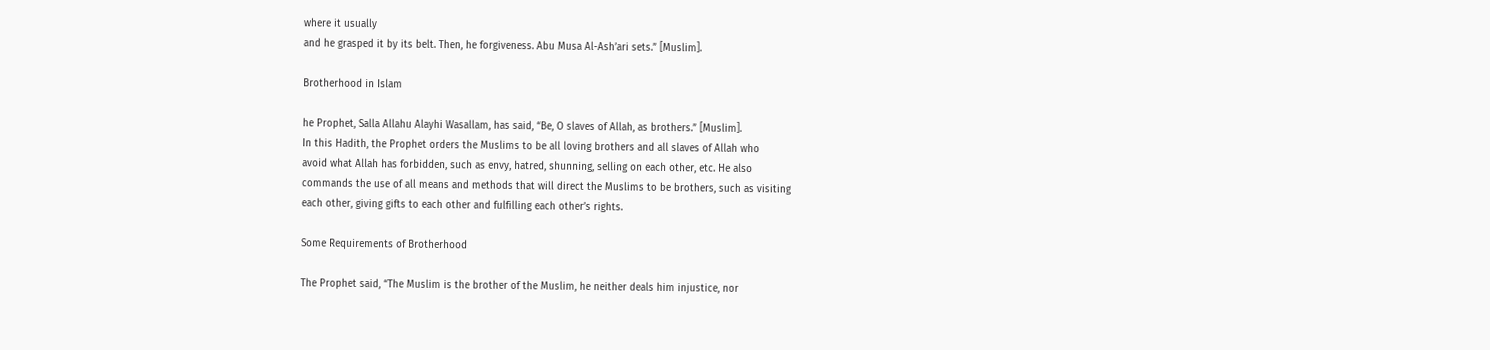where it usually
and he grasped it by its belt. Then, he forgiveness. Abu Musa Al-Ash’ari sets.” [Muslim].

Brotherhood in Islam

he Prophet, Salla Allahu Alayhi Wasallam, has said, “Be, O slaves of Allah, as brothers.” [Muslim].
In this Hadith, the Prophet orders the Muslims to be all loving brothers and all slaves of Allah who
avoid what Allah has forbidden, such as envy, hatred, shunning, selling on each other, etc. He also
commands the use of all means and methods that will direct the Muslims to be brothers, such as visiting
each other, giving gifts to each other and fulfilling each other’s rights.

Some Requirements of Brotherhood

The Prophet said, “The Muslim is the brother of the Muslim, he neither deals him injustice, nor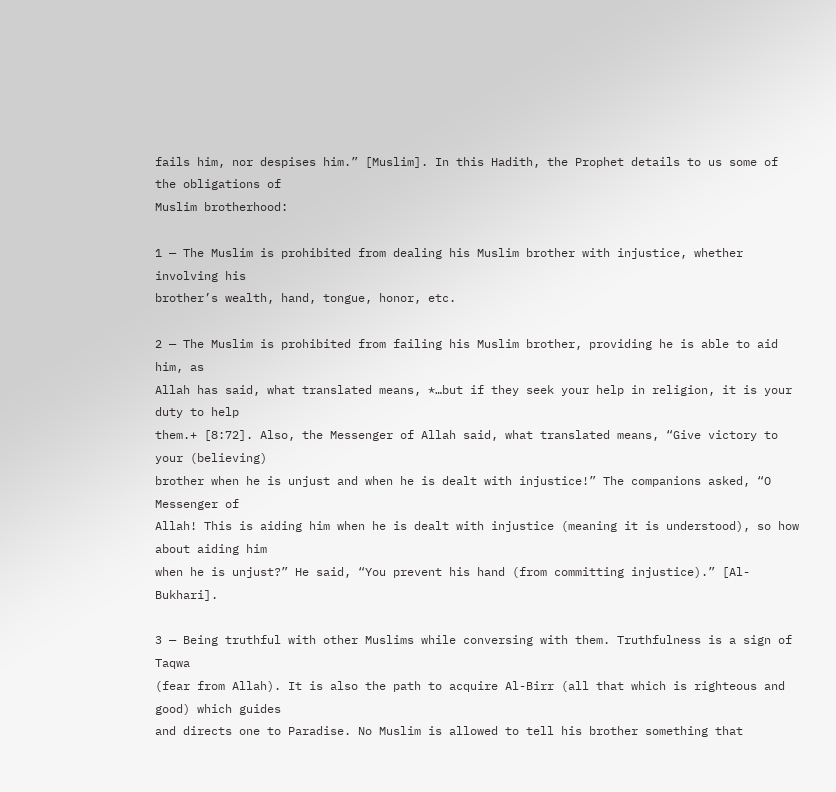fails him, nor despises him.” [Muslim]. In this Hadith, the Prophet details to us some of the obligations of
Muslim brotherhood:

1 — The Muslim is prohibited from dealing his Muslim brother with injustice, whether involving his
brother’s wealth, hand, tongue, honor, etc.

2 — The Muslim is prohibited from failing his Muslim brother, providing he is able to aid him, as
Allah has said, what translated means, *…but if they seek your help in religion, it is your duty to help
them.+ [8:72]. Also, the Messenger of Allah said, what translated means, “Give victory to your (believing)
brother when he is unjust and when he is dealt with injustice!” The companions asked, “O Messenger of
Allah! This is aiding him when he is dealt with injustice (meaning it is understood), so how about aiding him
when he is unjust?” He said, “You prevent his hand (from committing injustice).” [Al-Bukhari].

3 — Being truthful with other Muslims while conversing with them. Truthfulness is a sign of Taqwa
(fear from Allah). It is also the path to acquire Al-Birr (all that which is righteous and good) which guides
and directs one to Paradise. No Muslim is allowed to tell his brother something that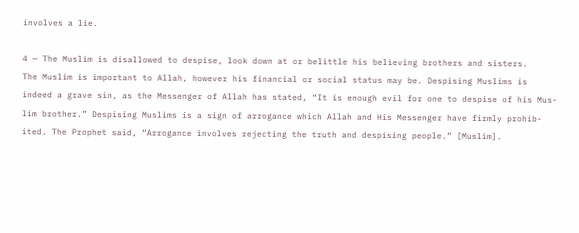involves a lie.

4 — The Muslim is disallowed to despise, look down at or belittle his believing brothers and sisters.
The Muslim is important to Allah, however his financial or social status may be. Despising Muslims is
indeed a grave sin, as the Messenger of Allah has stated, “It is enough evil for one to despise of his Mus-
lim brother.” Despising Muslims is a sign of arrogance which Allah and His Messenger have firmly prohib-
ited. The Prophet said, “Arrogance involves rejecting the truth and despising people.” [Muslim].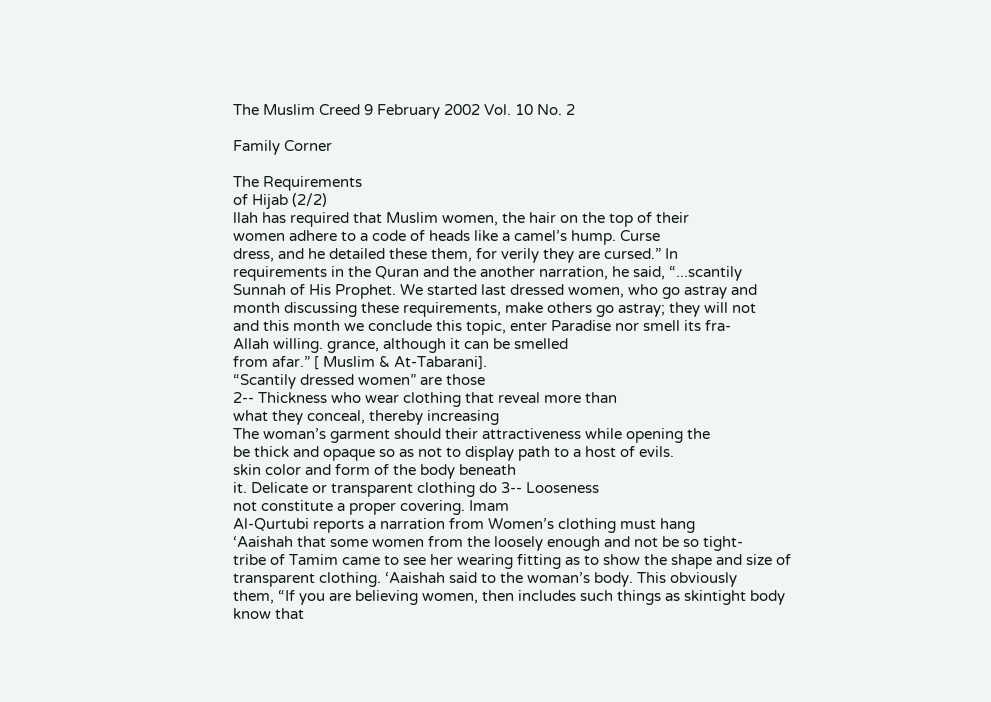The Muslim Creed 9 February 2002 Vol. 10 No. 2

Family Corner

The Requirements
of Hijab (2/2)
llah has required that Muslim women, the hair on the top of their
women adhere to a code of heads like a camel’s hump. Curse
dress, and he detailed these them, for verily they are cursed.” In
requirements in the Quran and the another narration, he said, “...scantily
Sunnah of His Prophet. We started last dressed women, who go astray and
month discussing these requirements, make others go astray; they will not
and this month we conclude this topic, enter Paradise nor smell its fra-
Allah willing. grance, although it can be smelled
from afar.” [ Muslim & At-Tabarani].
“Scantily dressed women” are those
2-- Thickness who wear clothing that reveal more than
what they conceal, thereby increasing
The woman’s garment should their attractiveness while opening the
be thick and opaque so as not to display path to a host of evils.
skin color and form of the body beneath
it. Delicate or transparent clothing do 3-- Looseness
not constitute a proper covering. Imam
Al-Qurtubi reports a narration from Women’s clothing must hang
‘Aaishah that some women from the loosely enough and not be so tight-
tribe of Tamim came to see her wearing fitting as to show the shape and size of
transparent clothing. ‘Aaishah said to the woman’s body. This obviously
them, “If you are believing women, then includes such things as skintight body
know that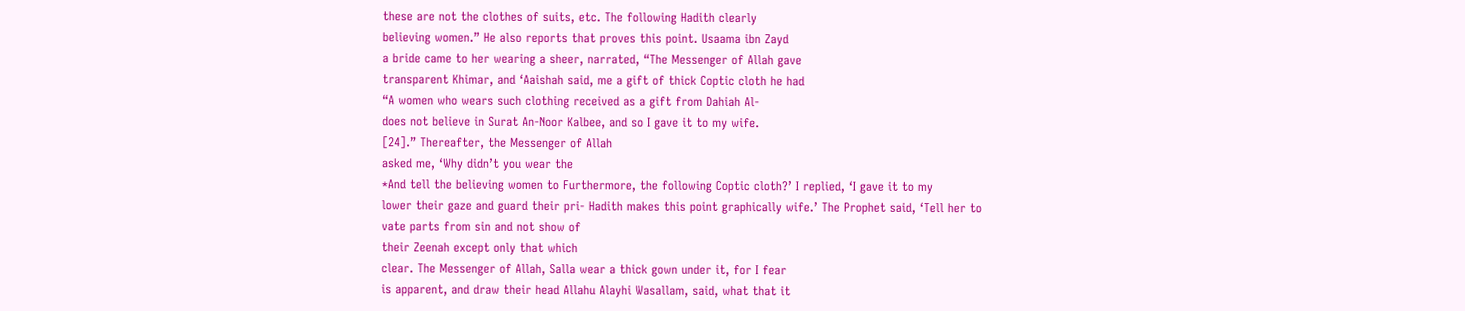these are not the clothes of suits, etc. The following Hadith clearly
believing women.” He also reports that proves this point. Usaama ibn Zayd
a bride came to her wearing a sheer, narrated, “The Messenger of Allah gave
transparent Khimar, and ‘Aaishah said, me a gift of thick Coptic cloth he had
“A women who wears such clothing received as a gift from Dahiah Al-
does not believe in Surat An-Noor Kalbee, and so I gave it to my wife.
[24].” Thereafter, the Messenger of Allah
asked me, ‘Why didn’t you wear the
*And tell the believing women to Furthermore, the following Coptic cloth?’ I replied, ‘I gave it to my
lower their gaze and guard their pri- Hadith makes this point graphically wife.’ The Prophet said, ‘Tell her to
vate parts from sin and not show of
their Zeenah except only that which
clear. The Messenger of Allah, Salla wear a thick gown under it, for I fear
is apparent, and draw their head Allahu Alayhi Wasallam, said, what that it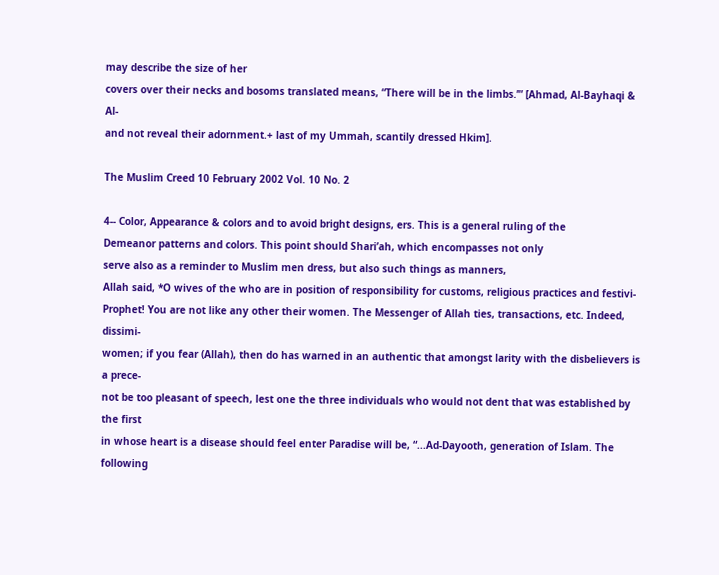may describe the size of her
covers over their necks and bosoms translated means, “There will be in the limbs.’” [Ahmad, Al-Bayhaqi & Al-
and not reveal their adornment.+ last of my Ummah, scantily dressed Hkim].

The Muslim Creed 10 February 2002 Vol. 10 No. 2

4-- Color, Appearance & colors and to avoid bright designs, ers. This is a general ruling of the
Demeanor patterns and colors. This point should Shari’ah, which encompasses not only
serve also as a reminder to Muslim men dress, but also such things as manners,
Allah said, *O wives of the who are in position of responsibility for customs, religious practices and festivi-
Prophet! You are not like any other their women. The Messenger of Allah ties, transactions, etc. Indeed, dissimi-
women; if you fear (Allah), then do has warned in an authentic that amongst larity with the disbelievers is a prece-
not be too pleasant of speech, lest one the three individuals who would not dent that was established by the first
in whose heart is a disease should feel enter Paradise will be, “...Ad-Dayooth, generation of Islam. The following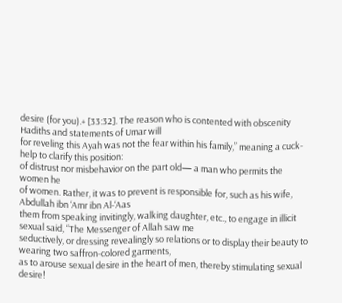desire (for you).+ [33:32]. The reason who is contented with obscenity Hadiths and statements of Umar will
for reveling this Ayah was not the fear within his family,” meaning a cuck- help to clarify this position:
of distrust nor misbehavior on the part old— a man who permits the women he
of women. Rather, it was to prevent is responsible for, such as his wife, Abdullah ibn ‘Amr ibn Al-‘Aas
them from speaking invitingly, walking daughter, etc., to engage in illicit sexual said, “The Messenger of Allah saw me
seductively, or dressing revealingly so relations or to display their beauty to wearing two saffron-colored garments,
as to arouse sexual desire in the heart of men, thereby stimulating sexual desire!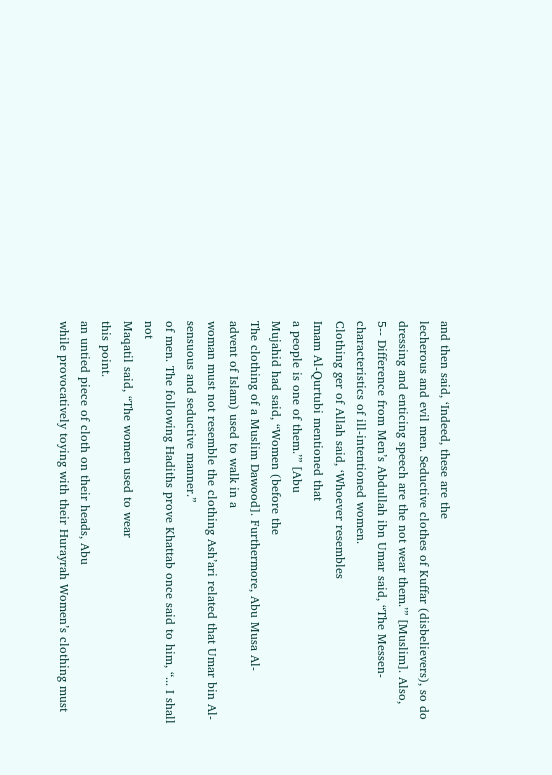and then said, ‘Indeed, these are the
lecherous and evil men. Seductive clothes of Kuffar (disbelievers), so do
dressing and enticing speech are the not wear them.’” [Muslim]. Also,
5-- Difference from Men’s Abdullah ibn Umar said, “The Messen-
characteristics of ill-intentioned women.
Clothing ger of Allah said, ‘Whoever resembles
Imam Al-Qurtubi mentioned that
a people is one of them.’” [Abu
Mujahid had said, “Women (before the
The clothing of a Muslim Dawood]. Furthermore, Abu Musa Al-
advent of Islam) used to walk in a
woman must not resemble the clothing Ash’ari related that Umar bin Al-
sensuous and seductive manner.”
of men. The following Hadiths prove Khattab once said to him, “... I shall not
Maqatil said, “The women used to wear
this point.
an untied piece of cloth on their heads, Abu
while provocatively toying with their Hurayrah Women’s clothing must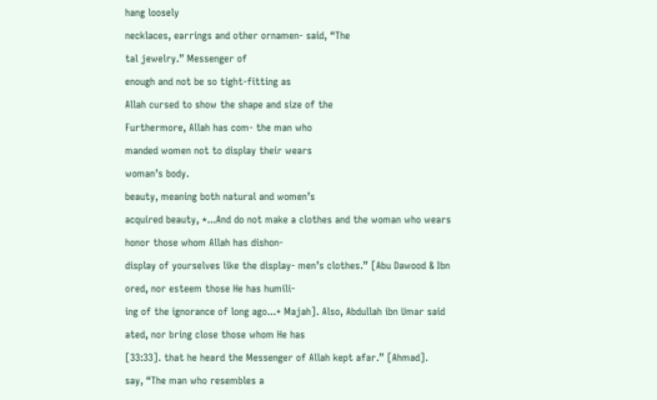hang loosely
necklaces, earrings and other ornamen- said, “The
tal jewelry.” Messenger of
enough and not be so tight-fitting as
Allah cursed to show the shape and size of the
Furthermore, Allah has com- the man who
manded women not to display their wears
woman’s body.
beauty, meaning both natural and women’s
acquired beauty, *...And do not make a clothes and the woman who wears honor those whom Allah has dishon-
display of yourselves like the display- men’s clothes.” [Abu Dawood & Ibn ored, nor esteem those He has humili-
ing of the ignorance of long ago...+ Majah]. Also, Abdullah ibn Umar said ated, nor bring close those whom He has
[33:33]. that he heard the Messenger of Allah kept afar.” [Ahmad].
say, “The man who resembles a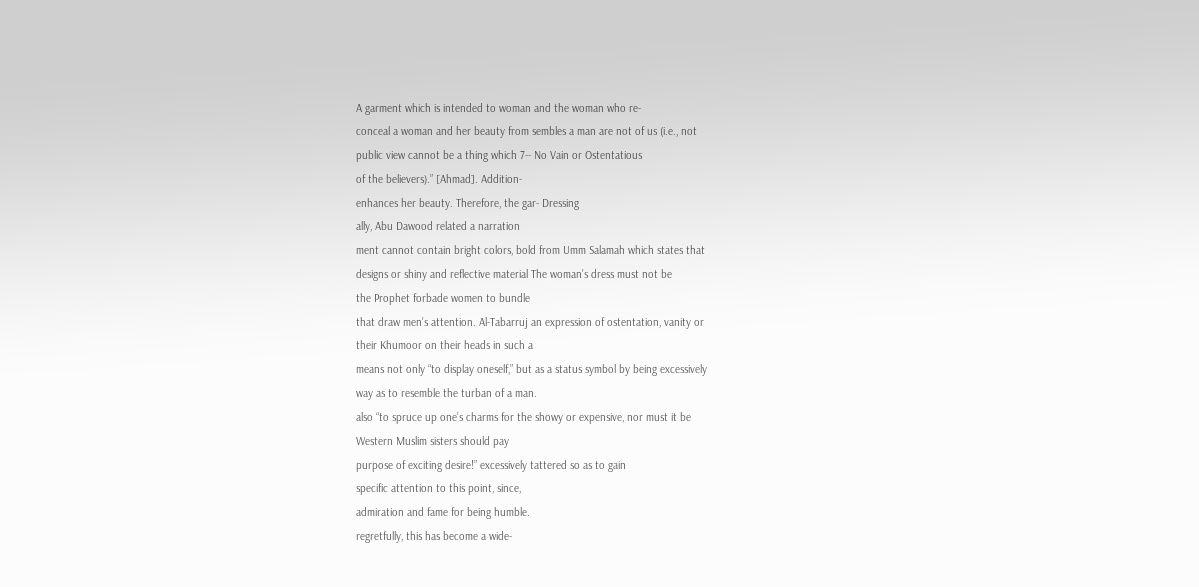A garment which is intended to woman and the woman who re-
conceal a woman and her beauty from sembles a man are not of us (i.e., not
public view cannot be a thing which 7-- No Vain or Ostentatious
of the believers).” [Ahmad]. Addition-
enhances her beauty. Therefore, the gar- Dressing
ally, Abu Dawood related a narration
ment cannot contain bright colors, bold from Umm Salamah which states that
designs or shiny and reflective material The woman’s dress must not be
the Prophet forbade women to bundle
that draw men’s attention. Al-Tabarruj an expression of ostentation, vanity or
their Khumoor on their heads in such a
means not only “to display oneself,” but as a status symbol by being excessively
way as to resemble the turban of a man.
also “to spruce up one’s charms for the showy or expensive, nor must it be
Western Muslim sisters should pay
purpose of exciting desire!” excessively tattered so as to gain
specific attention to this point, since,
admiration and fame for being humble.
regretfully, this has become a wide-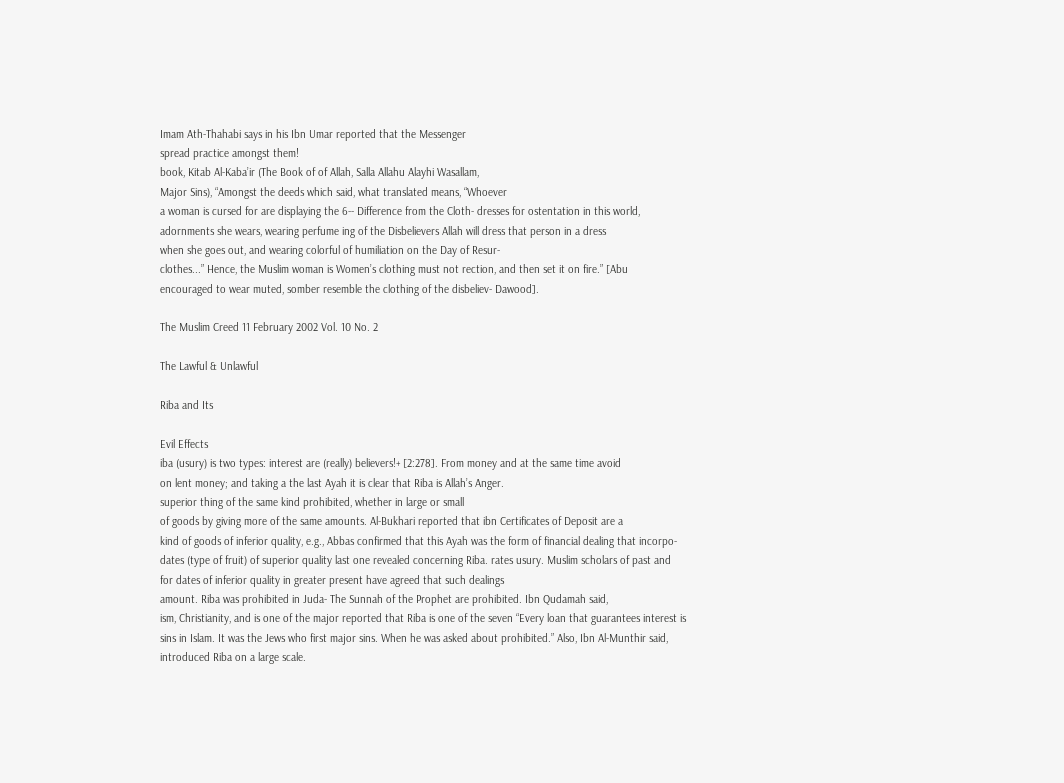Imam Ath-Thahabi says in his Ibn Umar reported that the Messenger
spread practice amongst them!
book, Kitab Al-Kaba’ir (The Book of of Allah, Salla Allahu Alayhi Wasallam,
Major Sins), “Amongst the deeds which said, what translated means, “Whoever
a woman is cursed for are displaying the 6-- Difference from the Cloth- dresses for ostentation in this world,
adornments she wears, wearing perfume ing of the Disbelievers Allah will dress that person in a dress
when she goes out, and wearing colorful of humiliation on the Day of Resur-
clothes...” Hence, the Muslim woman is Women’s clothing must not rection, and then set it on fire.” [Abu
encouraged to wear muted, somber resemble the clothing of the disbeliev- Dawood].

The Muslim Creed 11 February 2002 Vol. 10 No. 2

The Lawful & Unlawful

Riba and Its

Evil Effects
iba (usury) is two types: interest are (really) believers!+ [2:278]. From money and at the same time avoid
on lent money; and taking a the last Ayah it is clear that Riba is Allah’s Anger.
superior thing of the same kind prohibited, whether in large or small
of goods by giving more of the same amounts. Al-Bukhari reported that ibn Certificates of Deposit are a
kind of goods of inferior quality, e.g., Abbas confirmed that this Ayah was the form of financial dealing that incorpo-
dates (type of fruit) of superior quality last one revealed concerning Riba. rates usury. Muslim scholars of past and
for dates of inferior quality in greater present have agreed that such dealings
amount. Riba was prohibited in Juda- The Sunnah of the Prophet are prohibited. Ibn Qudamah said,
ism, Christianity, and is one of the major reported that Riba is one of the seven “Every loan that guarantees interest is
sins in Islam. It was the Jews who first major sins. When he was asked about prohibited.” Also, Ibn Al-Munthir said,
introduced Riba on a large scale.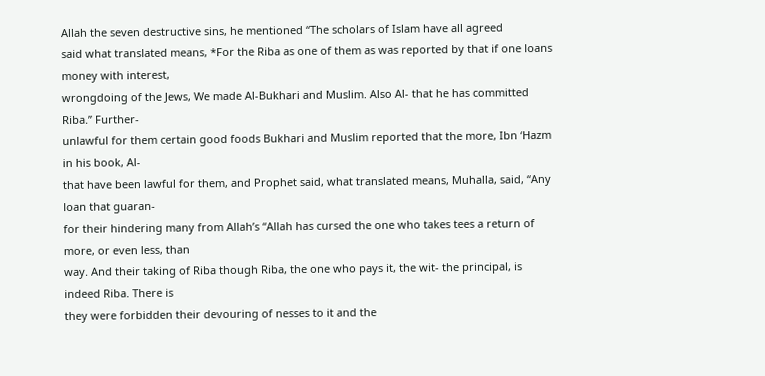Allah the seven destructive sins, he mentioned “The scholars of Islam have all agreed
said what translated means, *For the Riba as one of them as was reported by that if one loans money with interest,
wrongdoing of the Jews, We made Al-Bukhari and Muslim. Also Al- that he has committed Riba.” Further-
unlawful for them certain good foods Bukhari and Muslim reported that the more, Ibn ‘Hazm in his book, Al-
that have been lawful for them, and Prophet said, what translated means, Muhalla, said, “Any loan that guaran-
for their hindering many from Allah’s “Allah has cursed the one who takes tees a return of more, or even less, than
way. And their taking of Riba though Riba, the one who pays it, the wit- the principal, is indeed Riba. There is
they were forbidden their devouring of nesses to it and the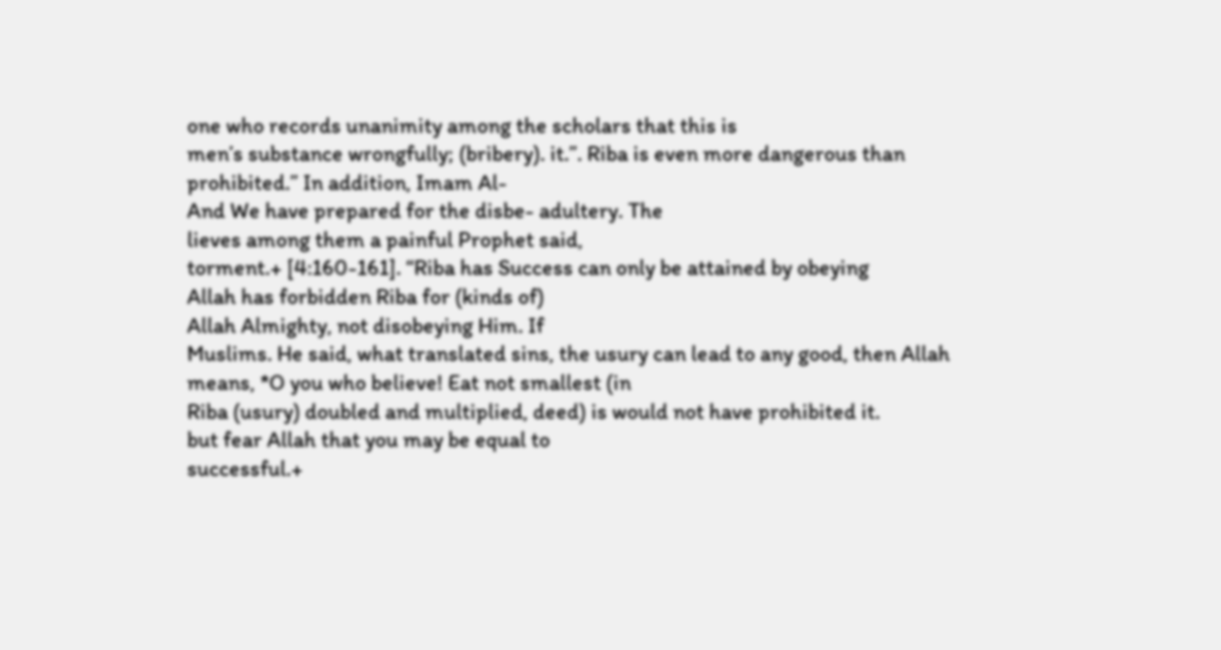one who records unanimity among the scholars that this is
men’s substance wrongfully; (bribery). it.”. Riba is even more dangerous than prohibited.” In addition, Imam Al-
And We have prepared for the disbe- adultery. The
lieves among them a painful Prophet said,
torment.+ [4:160-161]. “Riba has Success can only be attained by obeying
Allah has forbidden Riba for (kinds of)
Allah Almighty, not disobeying Him. If
Muslims. He said, what translated sins, the usury can lead to any good, then Allah
means, *O you who believe! Eat not smallest (in
Riba (usury) doubled and multiplied, deed) is would not have prohibited it.
but fear Allah that you may be equal to
successful.+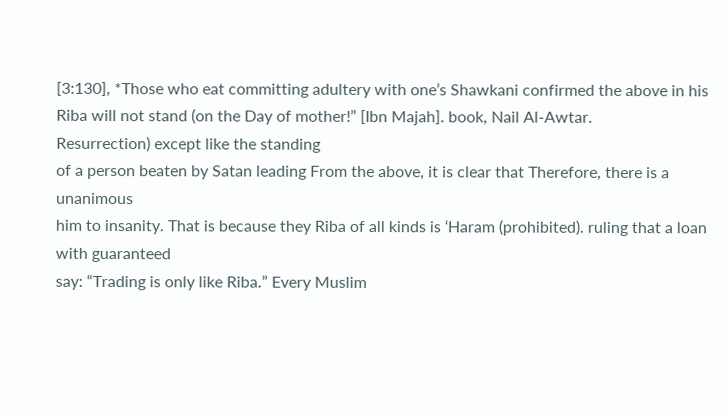[3:130], *Those who eat committing adultery with one’s Shawkani confirmed the above in his
Riba will not stand (on the Day of mother!” [Ibn Majah]. book, Nail Al-Awtar.
Resurrection) except like the standing
of a person beaten by Satan leading From the above, it is clear that Therefore, there is a unanimous
him to insanity. That is because they Riba of all kinds is ‘Haram (prohibited). ruling that a loan with guaranteed
say: “Trading is only like Riba.” Every Muslim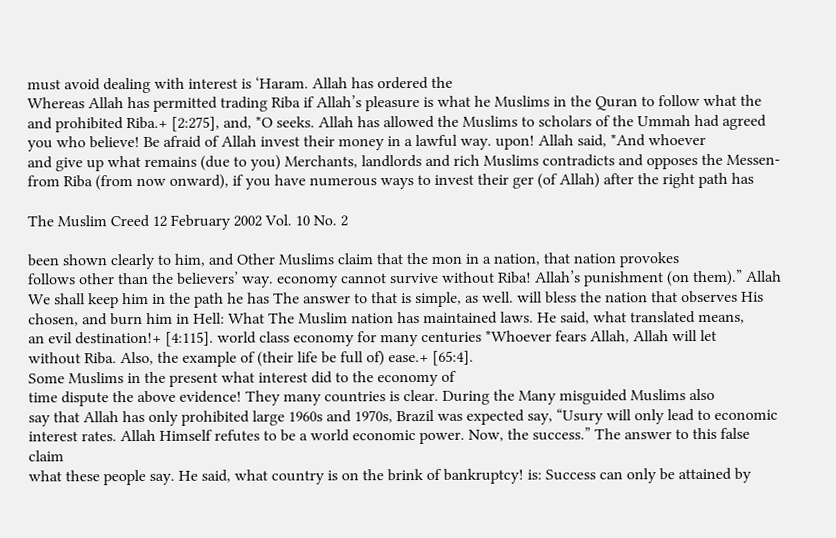must avoid dealing with interest is ‘Haram. Allah has ordered the
Whereas Allah has permitted trading Riba if Allah’s pleasure is what he Muslims in the Quran to follow what the
and prohibited Riba.+ [2:275], and, *O seeks. Allah has allowed the Muslims to scholars of the Ummah had agreed
you who believe! Be afraid of Allah invest their money in a lawful way. upon! Allah said, *And whoever
and give up what remains (due to you) Merchants, landlords and rich Muslims contradicts and opposes the Messen-
from Riba (from now onward), if you have numerous ways to invest their ger (of Allah) after the right path has

The Muslim Creed 12 February 2002 Vol. 10 No. 2

been shown clearly to him, and Other Muslims claim that the mon in a nation, that nation provokes
follows other than the believers’ way. economy cannot survive without Riba! Allah’s punishment (on them).” Allah
We shall keep him in the path he has The answer to that is simple, as well. will bless the nation that observes His
chosen, and burn him in Hell: What The Muslim nation has maintained laws. He said, what translated means,
an evil destination!+ [4:115]. world class economy for many centuries *Whoever fears Allah, Allah will let
without Riba. Also, the example of (their life be full of) ease.+ [65:4].
Some Muslims in the present what interest did to the economy of
time dispute the above evidence! They many countries is clear. During the Many misguided Muslims also
say that Allah has only prohibited large 1960s and 1970s, Brazil was expected say, “Usury will only lead to economic
interest rates. Allah Himself refutes to be a world economic power. Now, the success.” The answer to this false claim
what these people say. He said, what country is on the brink of bankruptcy! is: Success can only be attained by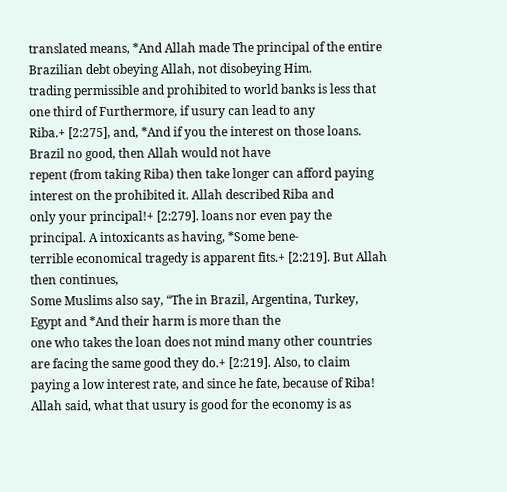translated means, *And Allah made The principal of the entire Brazilian debt obeying Allah, not disobeying Him.
trading permissible and prohibited to world banks is less that one third of Furthermore, if usury can lead to any
Riba.+ [2:275], and, *And if you the interest on those loans. Brazil no good, then Allah would not have
repent (from taking Riba) then take longer can afford paying interest on the prohibited it. Allah described Riba and
only your principal!+ [2:279]. loans nor even pay the principal. A intoxicants as having, *Some bene-
terrible economical tragedy is apparent fits.+ [2:219]. But Allah then continues,
Some Muslims also say, “The in Brazil, Argentina, Turkey, Egypt and *And their harm is more than the
one who takes the loan does not mind many other countries are facing the same good they do.+ [2:219]. Also, to claim
paying a low interest rate, and since he fate, because of Riba! Allah said, what that usury is good for the economy is as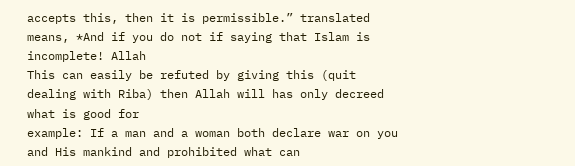accepts this, then it is permissible.” translated means, *And if you do not if saying that Islam is incomplete! Allah
This can easily be refuted by giving this (quit dealing with Riba) then Allah will has only decreed what is good for
example: If a man and a woman both declare war on you and His mankind and prohibited what can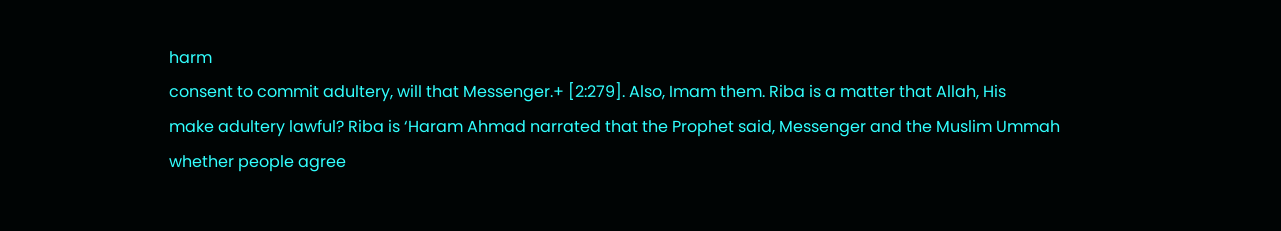harm
consent to commit adultery, will that Messenger.+ [2:279]. Also, Imam them. Riba is a matter that Allah, His
make adultery lawful? Riba is ‘Haram Ahmad narrated that the Prophet said, Messenger and the Muslim Ummah
whether people agree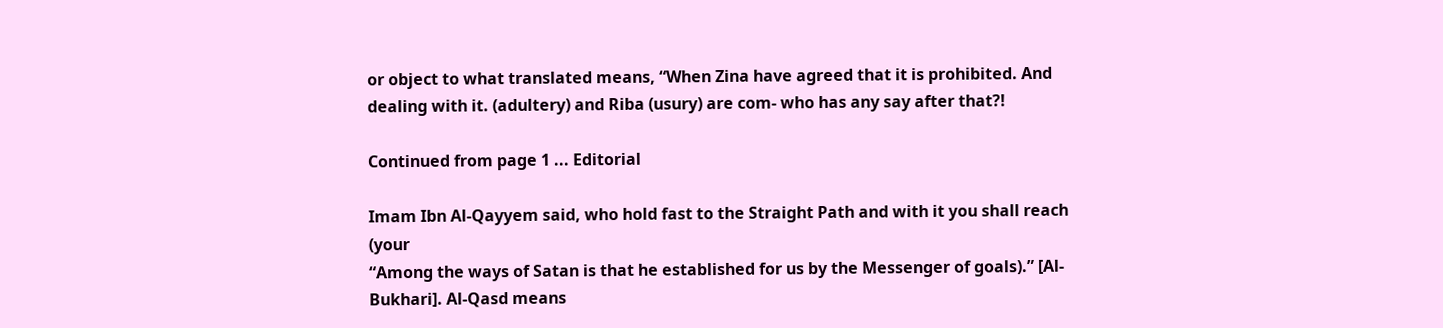or object to what translated means, “When Zina have agreed that it is prohibited. And
dealing with it. (adultery) and Riba (usury) are com- who has any say after that?!

Continued from page 1 ... Editorial

Imam Ibn Al-Qayyem said, who hold fast to the Straight Path and with it you shall reach (your
“Among the ways of Satan is that he established for us by the Messenger of goals).” [Al-Bukhari]. Al-Qasd means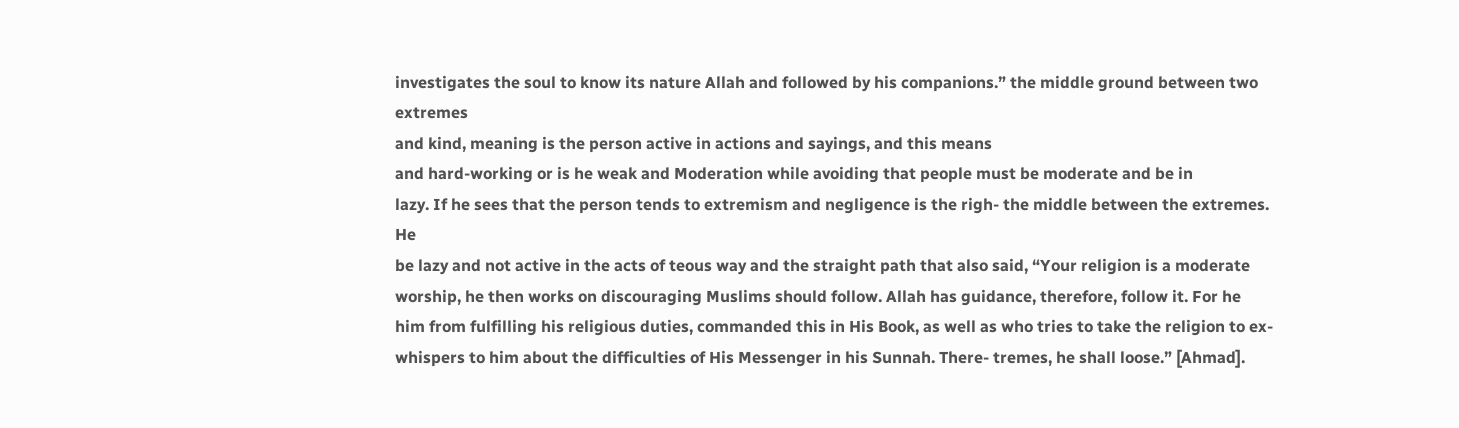investigates the soul to know its nature Allah and followed by his companions.” the middle ground between two extremes
and kind, meaning is the person active in actions and sayings, and this means
and hard-working or is he weak and Moderation while avoiding that people must be moderate and be in
lazy. If he sees that the person tends to extremism and negligence is the righ- the middle between the extremes. He
be lazy and not active in the acts of teous way and the straight path that also said, “Your religion is a moderate
worship, he then works on discouraging Muslims should follow. Allah has guidance, therefore, follow it. For he
him from fulfilling his religious duties, commanded this in His Book, as well as who tries to take the religion to ex-
whispers to him about the difficulties of His Messenger in his Sunnah. There- tremes, he shall loose.” [Ahmad].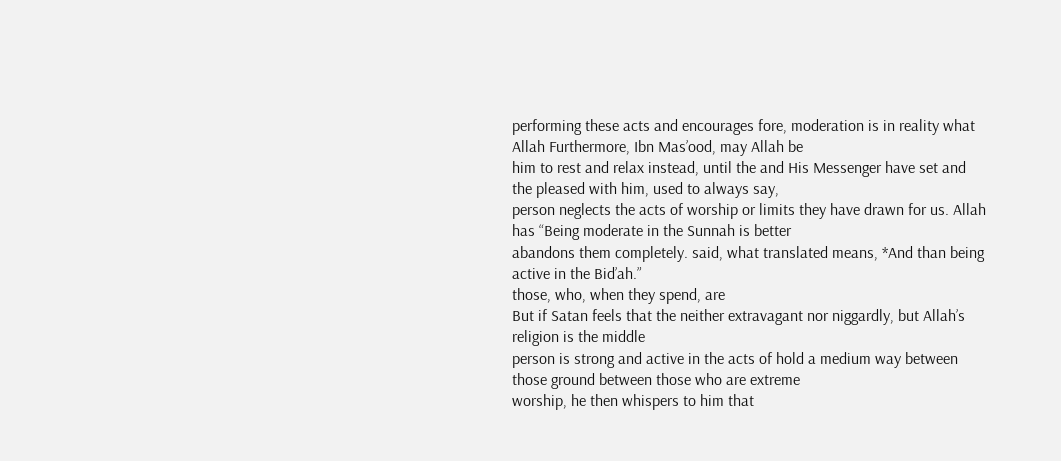performing these acts and encourages fore, moderation is in reality what Allah Furthermore, Ibn Mas’ood, may Allah be
him to rest and relax instead, until the and His Messenger have set and the pleased with him, used to always say,
person neglects the acts of worship or limits they have drawn for us. Allah has “Being moderate in the Sunnah is better
abandons them completely. said, what translated means, *And than being active in the Bid’ah.”
those, who, when they spend, are
But if Satan feels that the neither extravagant nor niggardly, but Allah’s religion is the middle
person is strong and active in the acts of hold a medium way between those ground between those who are extreme
worship, he then whispers to him that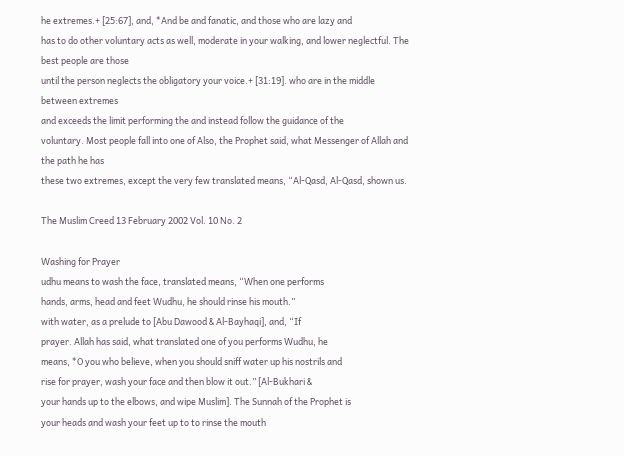he extremes.+ [25:67], and, *And be and fanatic, and those who are lazy and
has to do other voluntary acts as well, moderate in your walking, and lower neglectful. The best people are those
until the person neglects the obligatory your voice.+ [31:19]. who are in the middle between extremes
and exceeds the limit performing the and instead follow the guidance of the
voluntary. Most people fall into one of Also, the Prophet said, what Messenger of Allah and the path he has
these two extremes, except the very few translated means, “Al-Qasd, Al-Qasd, shown us.

The Muslim Creed 13 February 2002 Vol. 10 No. 2

Washing for Prayer
udhu means to wash the face, translated means, “When one performs
hands, arms, head and feet Wudhu, he should rinse his mouth.”
with water, as a prelude to [Abu Dawood & Al-Bayhaqi], and, “If
prayer. Allah has said, what translated one of you performs Wudhu, he
means, *O you who believe, when you should sniff water up his nostrils and
rise for prayer, wash your face and then blow it out.” [Al-Bukhari &
your hands up to the elbows, and wipe Muslim]. The Sunnah of the Prophet is
your heads and wash your feet up to to rinse the mouth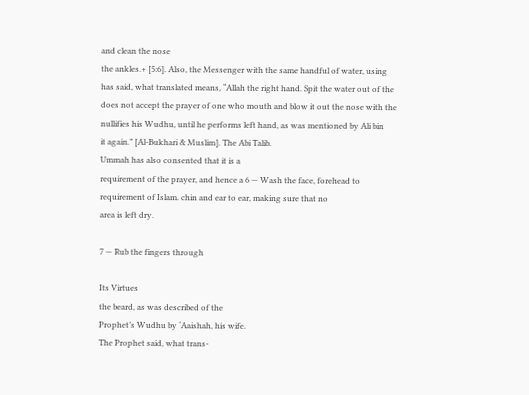and clean the nose
the ankles.+ [5:6]. Also, the Messenger with the same handful of water, using
has said, what translated means, “Allah the right hand. Spit the water out of the
does not accept the prayer of one who mouth and blow it out the nose with the
nullifies his Wudhu, until he performs left hand, as was mentioned by Ali bin
it again.” [Al-Bukhari & Muslim]. The Abi Talib.
Ummah has also consented that it is a
requirement of the prayer, and hence a 6 — Wash the face, forehead to
requirement of Islam. chin and ear to ear, making sure that no
area is left dry.

7 — Rub the fingers through

Its Virtues
the beard, as was described of the
Prophet’s Wudhu by ‘Aaishah, his wife.
The Prophet said, what trans-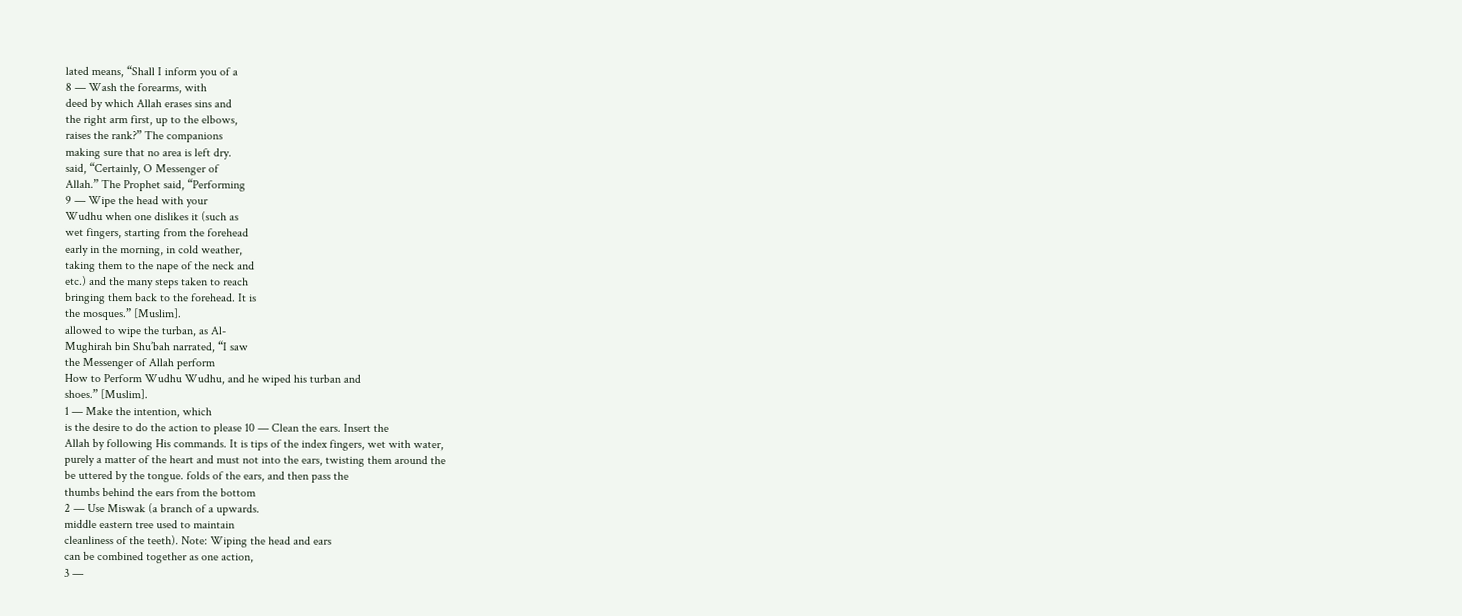lated means, “Shall I inform you of a
8 — Wash the forearms, with
deed by which Allah erases sins and
the right arm first, up to the elbows,
raises the rank?” The companions
making sure that no area is left dry.
said, “Certainly, O Messenger of
Allah.” The Prophet said, “Performing
9 — Wipe the head with your
Wudhu when one dislikes it (such as
wet fingers, starting from the forehead
early in the morning, in cold weather,
taking them to the nape of the neck and
etc.) and the many steps taken to reach
bringing them back to the forehead. It is
the mosques.” [Muslim].
allowed to wipe the turban, as Al-
Mughirah bin Shu’bah narrated, “I saw
the Messenger of Allah perform
How to Perform Wudhu Wudhu, and he wiped his turban and
shoes.” [Muslim].
1 — Make the intention, which
is the desire to do the action to please 10 — Clean the ears. Insert the
Allah by following His commands. It is tips of the index fingers, wet with water,
purely a matter of the heart and must not into the ears, twisting them around the
be uttered by the tongue. folds of the ears, and then pass the
thumbs behind the ears from the bottom
2 — Use Miswak (a branch of a upwards.
middle eastern tree used to maintain
cleanliness of the teeth). Note: Wiping the head and ears
can be combined together as one action,
3 —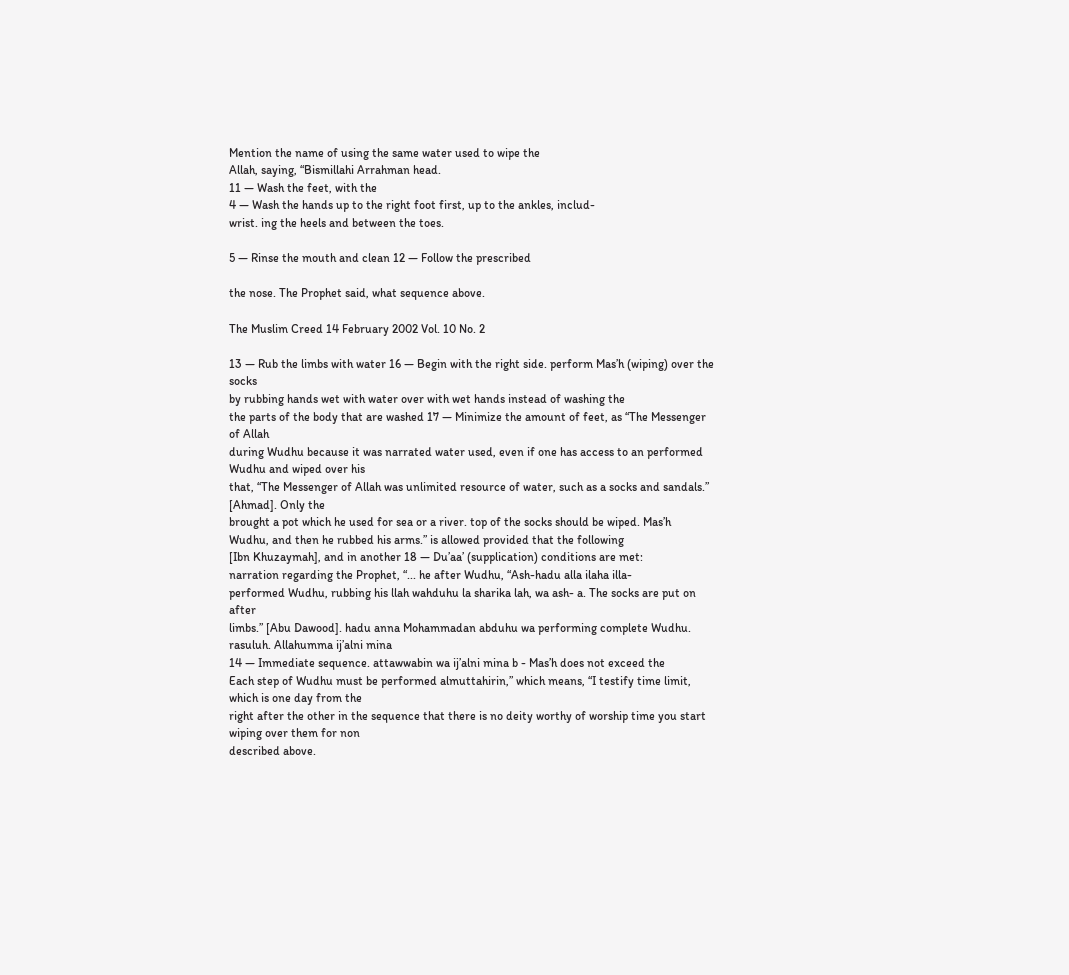Mention the name of using the same water used to wipe the
Allah, saying, “Bismillahi Arrahman head.
11 — Wash the feet, with the
4 — Wash the hands up to the right foot first, up to the ankles, includ-
wrist. ing the heels and between the toes.

5 — Rinse the mouth and clean 12 — Follow the prescribed

the nose. The Prophet said, what sequence above.

The Muslim Creed 14 February 2002 Vol. 10 No. 2

13 — Rub the limbs with water 16 — Begin with the right side. perform Mas’h (wiping) over the socks
by rubbing hands wet with water over with wet hands instead of washing the
the parts of the body that are washed 17 — Minimize the amount of feet, as “The Messenger of Allah
during Wudhu because it was narrated water used, even if one has access to an performed Wudhu and wiped over his
that, “The Messenger of Allah was unlimited resource of water, such as a socks and sandals.” [Ahmad]. Only the
brought a pot which he used for sea or a river. top of the socks should be wiped. Mas’h
Wudhu, and then he rubbed his arms.” is allowed provided that the following
[Ibn Khuzaymah], and in another 18 — Du’aa’ (supplication) conditions are met:
narration regarding the Prophet, “... he after Wudhu, “Ash-hadu alla ilaha illa-
performed Wudhu, rubbing his llah wahduhu la sharika lah, wa ash- a. The socks are put on after
limbs.” [Abu Dawood]. hadu anna Mohammadan abduhu wa performing complete Wudhu.
rasuluh. Allahumma ij’alni mina
14 — Immediate sequence. attawwabin wa ij’alni mina b - Mas’h does not exceed the
Each step of Wudhu must be performed almuttahirin,” which means, “I testify time limit, which is one day from the
right after the other in the sequence that there is no deity worthy of worship time you start wiping over them for non
described above.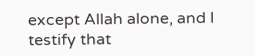except Allah alone, and I testify that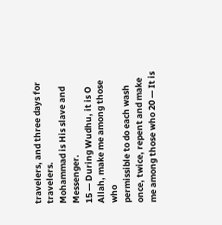travelers, and three days for travelers.
Mohammad is His slave and Messenger.
15 — During Wudhu, it is O Allah, make me among those who
permissible to do each wash once, twice, repent and make me among those who 20 — It is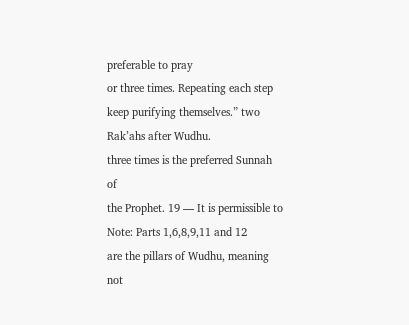preferable to pray
or three times. Repeating each step keep purifying themselves.” two Rak’ahs after Wudhu.
three times is the preferred Sunnah of
the Prophet. 19 — It is permissible to Note: Parts 1,6,8,9,11 and 12
are the pillars of Wudhu, meaning not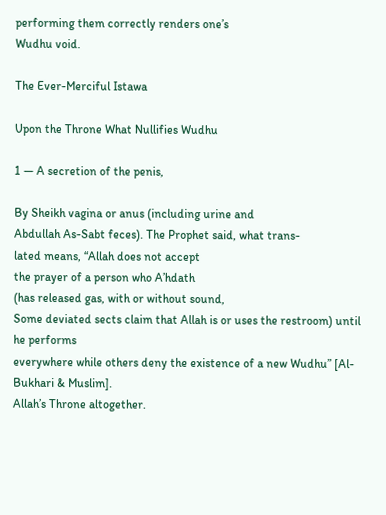performing them correctly renders one’s
Wudhu void.

The Ever-Merciful Istawa

Upon the Throne What Nullifies Wudhu

1 — A secretion of the penis,

By Sheikh vagina or anus (including urine and
Abdullah As-Sabt feces). The Prophet said, what trans-
lated means, “Allah does not accept
the prayer of a person who A’hdath
(has released gas, with or without sound,
Some deviated sects claim that Allah is or uses the restroom) until he performs
everywhere while others deny the existence of a new Wudhu” [Al-Bukhari & Muslim].
Allah’s Throne altogether.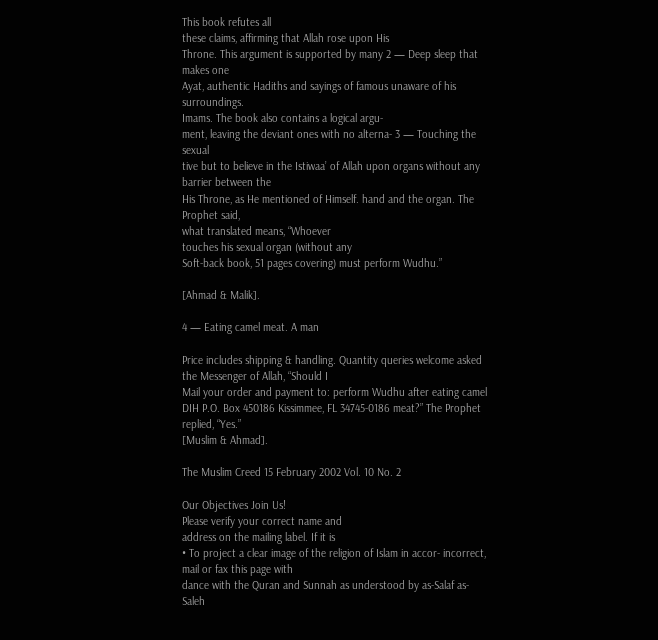This book refutes all
these claims, affirming that Allah rose upon His
Throne. This argument is supported by many 2 — Deep sleep that makes one
Ayat, authentic Hadiths and sayings of famous unaware of his surroundings.
Imams. The book also contains a logical argu-
ment, leaving the deviant ones with no alterna- 3 — Touching the sexual
tive but to believe in the Istiwaa’ of Allah upon organs without any barrier between the
His Throne, as He mentioned of Himself. hand and the organ. The Prophet said,
what translated means, “Whoever
touches his sexual organ (without any
Soft-back book, 51 pages covering) must perform Wudhu.”

[Ahmad & Malik].

4 — Eating camel meat. A man

Price includes shipping & handling. Quantity queries welcome asked the Messenger of Allah, “Should I
Mail your order and payment to: perform Wudhu after eating camel
DIH P.O. Box 450186 Kissimmee, FL 34745-0186 meat?” The Prophet replied, “Yes.”
[Muslim & Ahmad].

The Muslim Creed 15 February 2002 Vol. 10 No. 2

Our Objectives Join Us!
Please verify your correct name and
address on the mailing label. If it is
• To project a clear image of the religion of Islam in accor- incorrect, mail or fax this page with
dance with the Quran and Sunnah as understood by as-Salaf as-Saleh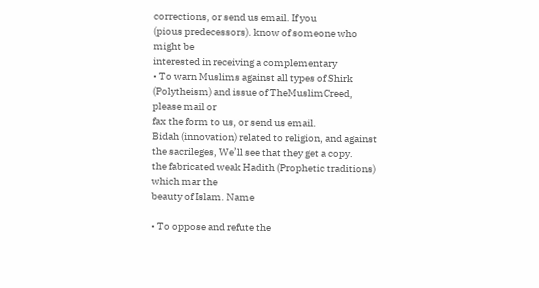corrections, or send us email. If you
(pious predecessors). know of someone who might be
interested in receiving a complementary
• To warn Muslims against all types of Shirk (Polytheism) and issue of TheMuslimCreed, please mail or
fax the form to us, or send us email.
Bidah (innovation) related to religion, and against the sacrileges, We’ll see that they get a copy.
the fabricated weak Hadith (Prophetic traditions) which mar the
beauty of Islam. Name

• To oppose and refute the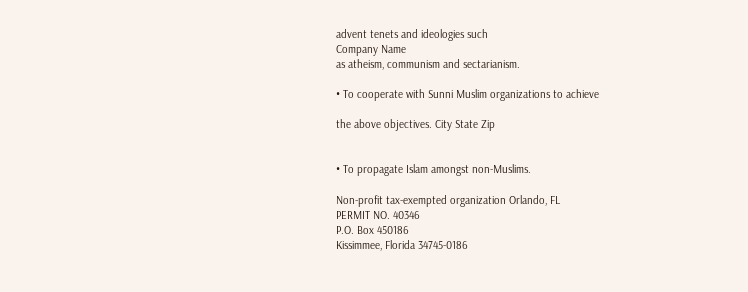advent tenets and ideologies such
Company Name
as atheism, communism and sectarianism.

• To cooperate with Sunni Muslim organizations to achieve

the above objectives. City State Zip


• To propagate Islam amongst non-Muslims.

Non-profit tax-exempted organization Orlando, FL
PERMIT NO. 40346
P.O. Box 450186
Kissimmee, Florida 34745-0186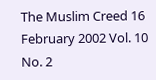The Muslim Creed 16 February 2002 Vol. 10 No. 2